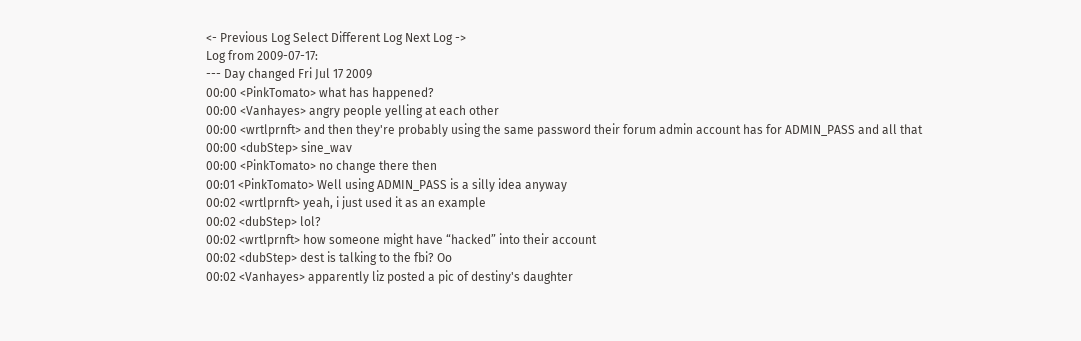<- Previous Log Select Different Log Next Log ->
Log from 2009-07-17:
--- Day changed Fri Jul 17 2009
00:00 <PinkTomato> what has happened?
00:00 <Vanhayes> angry people yelling at each other
00:00 <wrtlprnft> and then they're probably using the same password their forum admin account has for ADMIN_PASS and all that
00:00 <dubStep> sine_wav
00:00 <PinkTomato> no change there then
00:01 <PinkTomato> Well using ADMIN_PASS is a silly idea anyway
00:02 <wrtlprnft> yeah, i just used it as an example
00:02 <dubStep> lol?
00:02 <wrtlprnft> how someone might have “hacked” into their account
00:02 <dubStep> dest is talking to the fbi? Oo
00:02 <Vanhayes> apparently liz posted a pic of destiny's daughter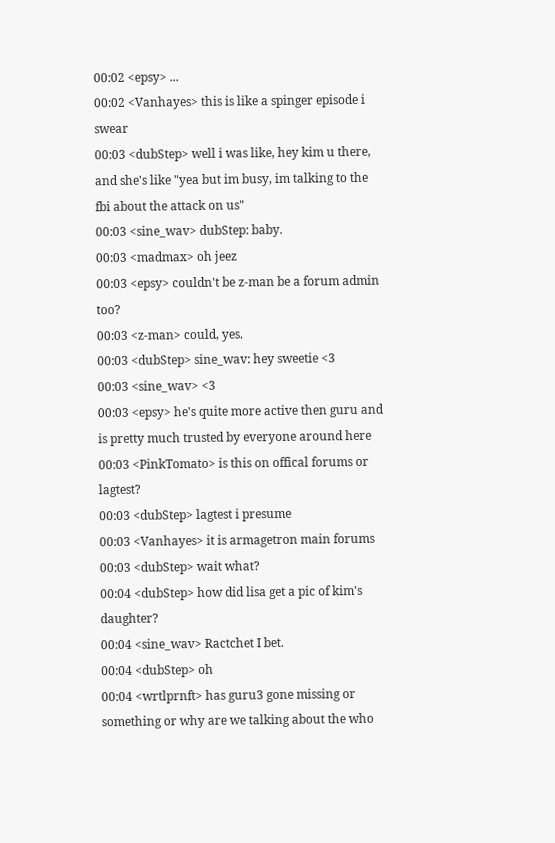00:02 <epsy> ...
00:02 <Vanhayes> this is like a spinger episode i swear
00:03 <dubStep> well i was like, hey kim u there, and she's like "yea but im busy, im talking to the fbi about the attack on us"
00:03 <sine_wav> dubStep: baby.
00:03 <madmax> oh jeez
00:03 <epsy> couldn't be z-man be a forum admin too?
00:03 <z-man> could, yes.
00:03 <dubStep> sine_wav: hey sweetie <3
00:03 <sine_wav> <3
00:03 <epsy> he's quite more active then guru and is pretty much trusted by everyone around here
00:03 <PinkTomato> is this on offical forums or lagtest?
00:03 <dubStep> lagtest i presume
00:03 <Vanhayes> it is armagetron main forums
00:03 <dubStep> wait what?
00:04 <dubStep> how did lisa get a pic of kim's daughter?
00:04 <sine_wav> Ractchet I bet.
00:04 <dubStep> oh
00:04 <wrtlprnft> has guru3 gone missing or something or why are we talking about the who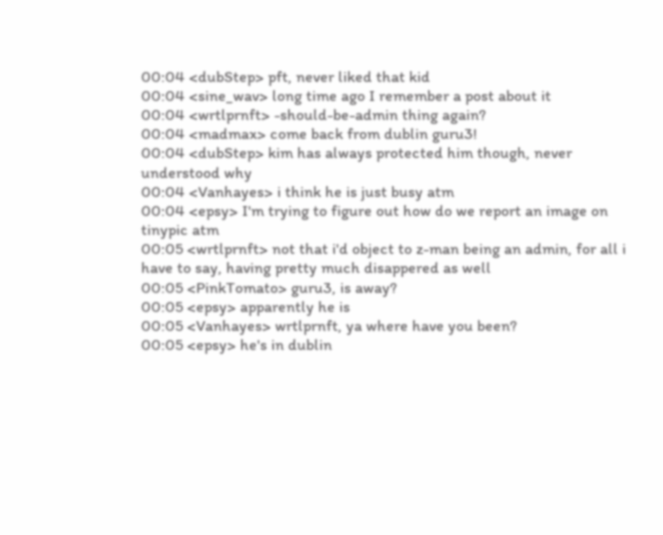00:04 <dubStep> pft, never liked that kid
00:04 <sine_wav> long time ago I remember a post about it
00:04 <wrtlprnft> -should-be-admin thing again?
00:04 <madmax> come back from dublin guru3!
00:04 <dubStep> kim has always protected him though, never understood why
00:04 <Vanhayes> i think he is just busy atm
00:04 <epsy> I'm trying to figure out how do we report an image on tinypic atm
00:05 <wrtlprnft> not that i'd object to z-man being an admin, for all i have to say, having pretty much disappered as well
00:05 <PinkTomato> guru3, is away?
00:05 <epsy> apparently he is
00:05 <Vanhayes> wrtlprnft, ya where have you been?
00:05 <epsy> he's in dublin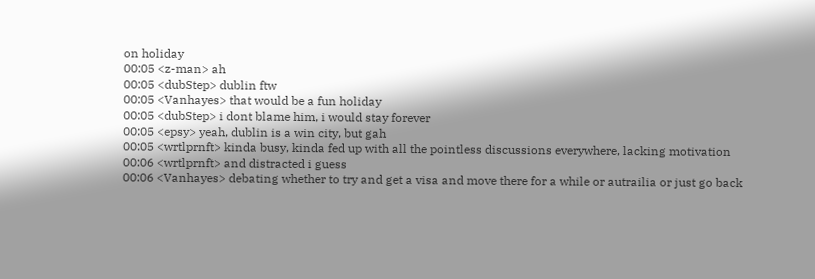on holiday
00:05 <z-man> ah
00:05 <dubStep> dublin ftw
00:05 <Vanhayes> that would be a fun holiday
00:05 <dubStep> i dont blame him, i would stay forever
00:05 <epsy> yeah, dublin is a win city, but gah
00:05 <wrtlprnft> kinda busy, kinda fed up with all the pointless discussions everywhere, lacking motivation
00:06 <wrtlprnft> and distracted i guess
00:06 <Vanhayes> debating whether to try and get a visa and move there for a while or autrailia or just go back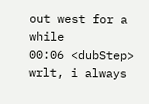out west for a while
00:06 <dubStep> wrlt, i always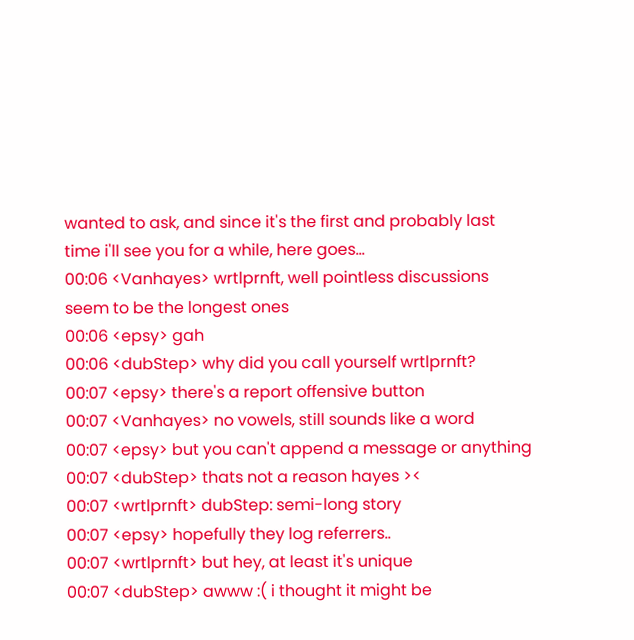wanted to ask, and since it's the first and probably last time i'll see you for a while, here goes...
00:06 <Vanhayes> wrtlprnft, well pointless discussions seem to be the longest ones
00:06 <epsy> gah
00:06 <dubStep> why did you call yourself wrtlprnft?
00:07 <epsy> there's a report offensive button
00:07 <Vanhayes> no vowels, still sounds like a word
00:07 <epsy> but you can't append a message or anything
00:07 <dubStep> thats not a reason hayes ><
00:07 <wrtlprnft> dubStep: semi-long story
00:07 <epsy> hopefully they log referrers..
00:07 <wrtlprnft> but hey, at least it's unique
00:07 <dubStep> awww :( i thought it might be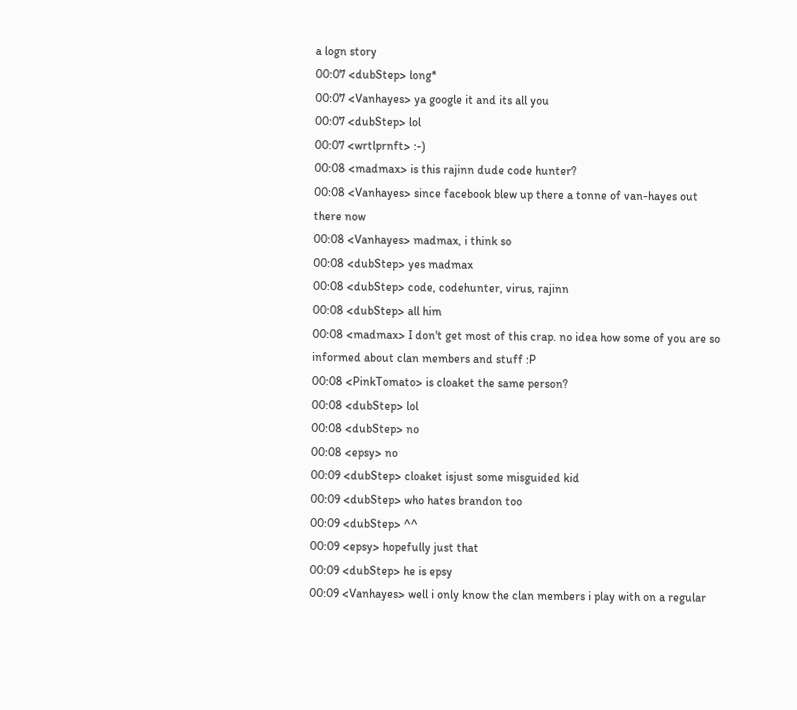a logn story
00:07 <dubStep> long*
00:07 <Vanhayes> ya google it and its all you
00:07 <dubStep> lol
00:07 <wrtlprnft> :-)
00:08 <madmax> is this rajinn dude code hunter?
00:08 <Vanhayes> since facebook blew up there a tonne of van-hayes out there now
00:08 <Vanhayes> madmax, i think so
00:08 <dubStep> yes madmax
00:08 <dubStep> code, codehunter, virus, rajinn
00:08 <dubStep> all him
00:08 <madmax> I don't get most of this crap. no idea how some of you are so informed about clan members and stuff :P
00:08 <PinkTomato> is cloaket the same person?
00:08 <dubStep> lol
00:08 <dubStep> no
00:08 <epsy> no
00:09 <dubStep> cloaket isjust some misguided kid
00:09 <dubStep> who hates brandon too
00:09 <dubStep> ^^
00:09 <epsy> hopefully just that
00:09 <dubStep> he is epsy
00:09 <Vanhayes> well i only know the clan members i play with on a regular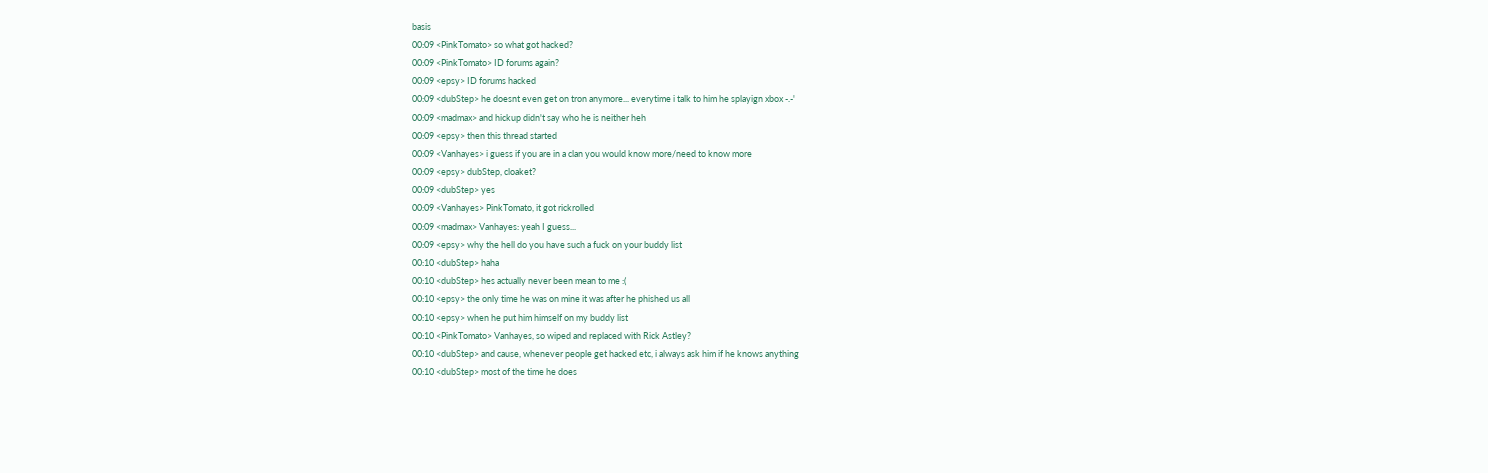basis
00:09 <PinkTomato> so what got hacked?
00:09 <PinkTomato> ID forums again?
00:09 <epsy> ID forums hacked
00:09 <dubStep> he doesnt even get on tron anymore... everytime i talk to him he splayign xbox -.-'
00:09 <madmax> and hickup didn't say who he is neither heh
00:09 <epsy> then this thread started
00:09 <Vanhayes> i guess if you are in a clan you would know more/need to know more
00:09 <epsy> dubStep, cloaket?
00:09 <dubStep> yes
00:09 <Vanhayes> PinkTomato, it got rickrolled
00:09 <madmax> Vanhayes: yeah I guess...
00:09 <epsy> why the hell do you have such a fuck on your buddy list
00:10 <dubStep> haha
00:10 <dubStep> hes actually never been mean to me :(
00:10 <epsy> the only time he was on mine it was after he phished us all
00:10 <epsy> when he put him himself on my buddy list
00:10 <PinkTomato> Vanhayes, so wiped and replaced with Rick Astley?
00:10 <dubStep> and cause, whenever people get hacked etc, i always ask him if he knows anything
00:10 <dubStep> most of the time he does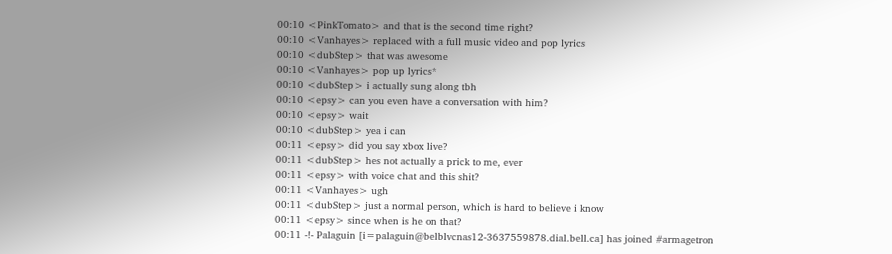00:10 <PinkTomato> and that is the second time right?
00:10 <Vanhayes> replaced with a full music video and pop lyrics
00:10 <dubStep> that was awesome
00:10 <Vanhayes> pop up lyrics*
00:10 <dubStep> i actually sung along tbh
00:10 <epsy> can you even have a conversation with him?
00:10 <epsy> wait
00:10 <dubStep> yea i can
00:11 <epsy> did you say xbox live?
00:11 <dubStep> hes not actually a prick to me, ever
00:11 <epsy> with voice chat and this shit?
00:11 <Vanhayes> ugh
00:11 <dubStep> just a normal person, which is hard to believe i know
00:11 <epsy> since when is he on that?
00:11 -!- Palaguin [i=palaguin@belblvcnas12-3637559878.dial.bell.ca] has joined #armagetron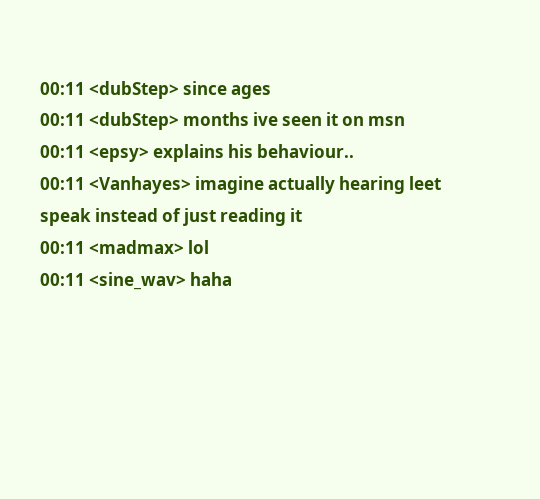00:11 <dubStep> since ages
00:11 <dubStep> months ive seen it on msn
00:11 <epsy> explains his behaviour..
00:11 <Vanhayes> imagine actually hearing leet speak instead of just reading it
00:11 <madmax> lol
00:11 <sine_wav> haha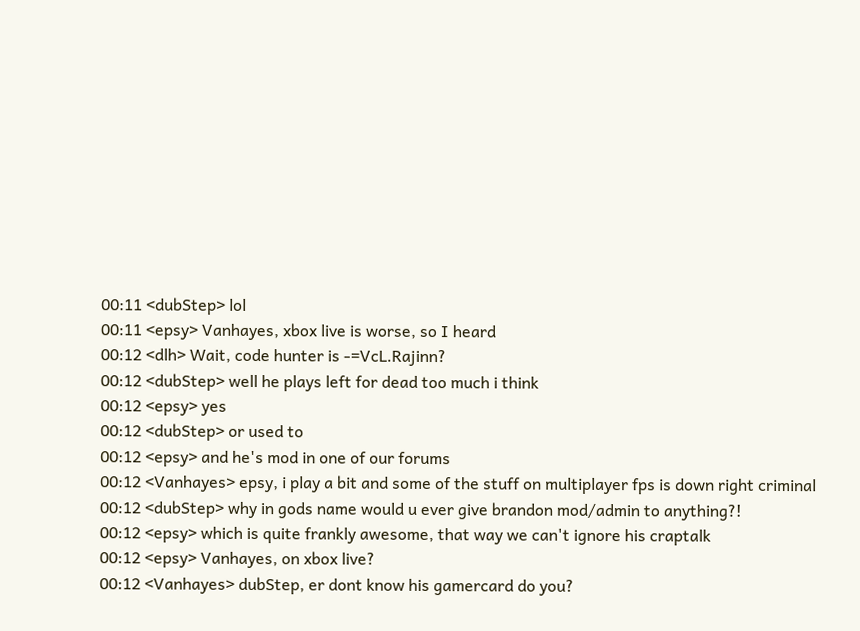00:11 <dubStep> lol
00:11 <epsy> Vanhayes, xbox live is worse, so I heard
00:12 <dlh> Wait, code hunter is -=VcL.Rajinn?
00:12 <dubStep> well he plays left for dead too much i think
00:12 <epsy> yes
00:12 <dubStep> or used to
00:12 <epsy> and he's mod in one of our forums
00:12 <Vanhayes> epsy, i play a bit and some of the stuff on multiplayer fps is down right criminal
00:12 <dubStep> why in gods name would u ever give brandon mod/admin to anything?!
00:12 <epsy> which is quite frankly awesome, that way we can't ignore his craptalk
00:12 <epsy> Vanhayes, on xbox live?
00:12 <Vanhayes> dubStep, er dont know his gamercard do you?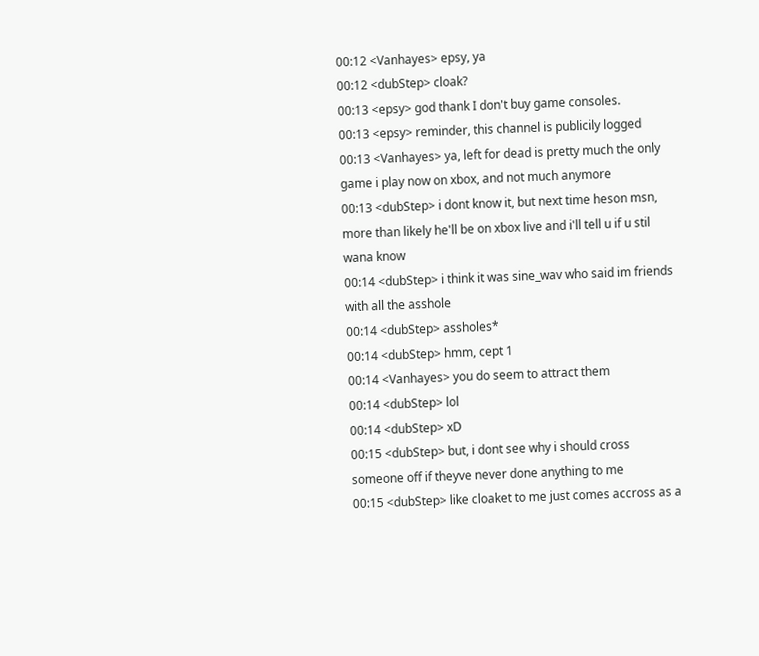00:12 <Vanhayes> epsy, ya
00:12 <dubStep> cloak?
00:13 <epsy> god thank I don't buy game consoles.
00:13 <epsy> reminder, this channel is publicily logged
00:13 <Vanhayes> ya, left for dead is pretty much the only game i play now on xbox, and not much anymore
00:13 <dubStep> i dont know it, but next time heson msn, more than likely he'll be on xbox live and i'll tell u if u stil wana know
00:14 <dubStep> i think it was sine_wav who said im friends with all the asshole
00:14 <dubStep> assholes*
00:14 <dubStep> hmm, cept 1
00:14 <Vanhayes> you do seem to attract them
00:14 <dubStep> lol
00:14 <dubStep> xD
00:15 <dubStep> but, i dont see why i should cross someone off if theyve never done anything to me
00:15 <dubStep> like cloaket to me just comes accross as a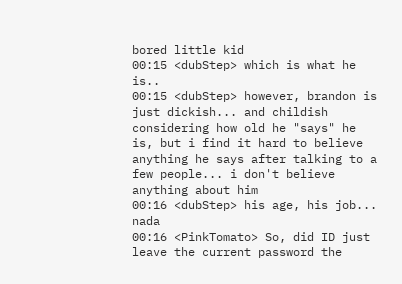bored little kid
00:15 <dubStep> which is what he is..
00:15 <dubStep> however, brandon is just dickish... and childish considering how old he "says" he is, but i find it hard to believe anything he says after talking to a few people... i don't believe anything about him
00:16 <dubStep> his age, his job... nada
00:16 <PinkTomato> So, did ID just leave the current password the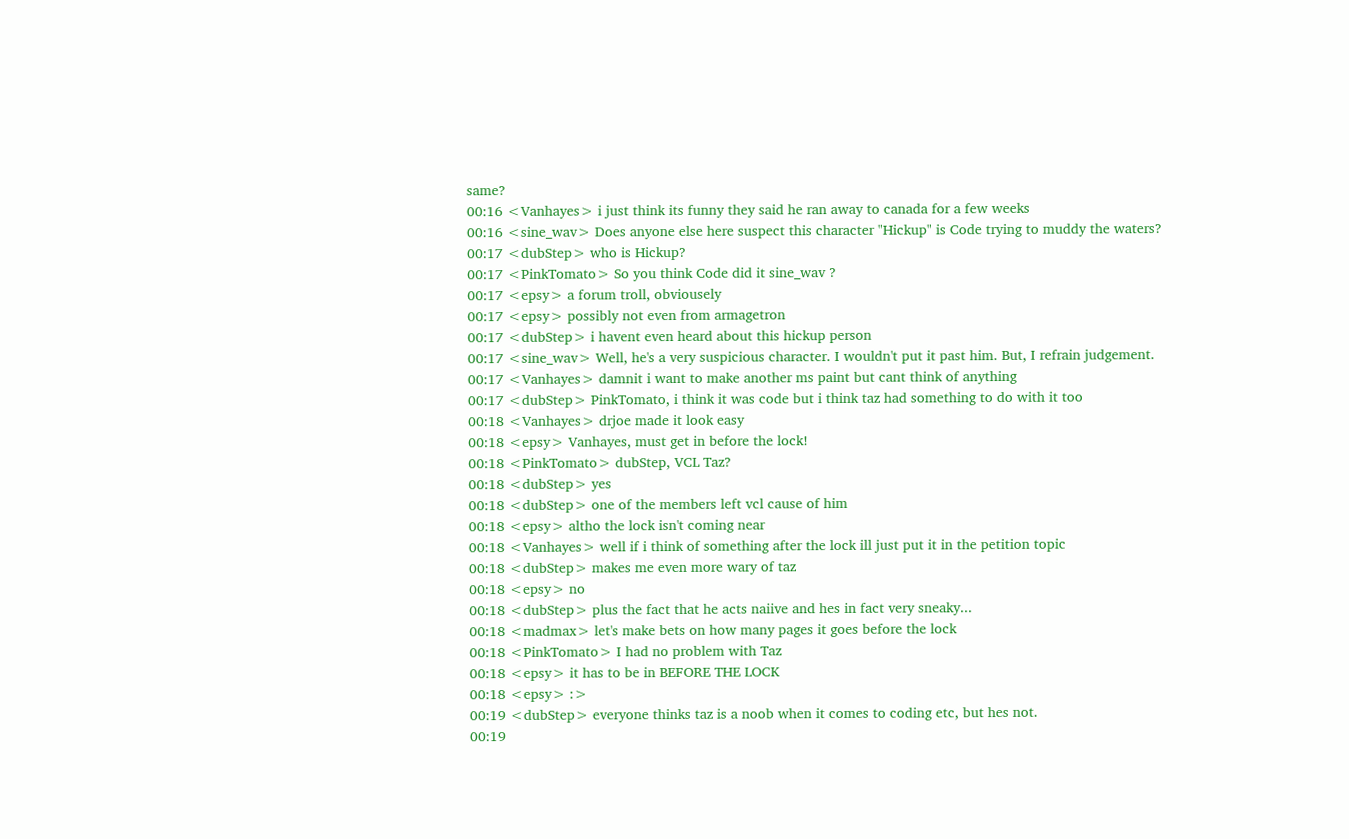same?
00:16 <Vanhayes> i just think its funny they said he ran away to canada for a few weeks
00:16 <sine_wav> Does anyone else here suspect this character "Hickup" is Code trying to muddy the waters?
00:17 <dubStep> who is Hickup?
00:17 <PinkTomato> So you think Code did it sine_wav ?
00:17 <epsy> a forum troll, obviousely
00:17 <epsy> possibly not even from armagetron
00:17 <dubStep> i havent even heard about this hickup person
00:17 <sine_wav> Well, he's a very suspicious character. I wouldn't put it past him. But, I refrain judgement.
00:17 <Vanhayes> damnit i want to make another ms paint but cant think of anything
00:17 <dubStep> PinkTomato, i think it was code but i think taz had something to do with it too
00:18 <Vanhayes> drjoe made it look easy
00:18 <epsy> Vanhayes, must get in before the lock!
00:18 <PinkTomato> dubStep, VCL Taz?
00:18 <dubStep> yes
00:18 <dubStep> one of the members left vcl cause of him
00:18 <epsy> altho the lock isn't coming near
00:18 <Vanhayes> well if i think of something after the lock ill just put it in the petition topic
00:18 <dubStep> makes me even more wary of taz
00:18 <epsy> no
00:18 <dubStep> plus the fact that he acts naiive and hes in fact very sneaky...
00:18 <madmax> let's make bets on how many pages it goes before the lock
00:18 <PinkTomato> I had no problem with Taz
00:18 <epsy> it has to be in BEFORE THE LOCK
00:18 <epsy> :>
00:19 <dubStep> everyone thinks taz is a noob when it comes to coding etc, but hes not.
00:19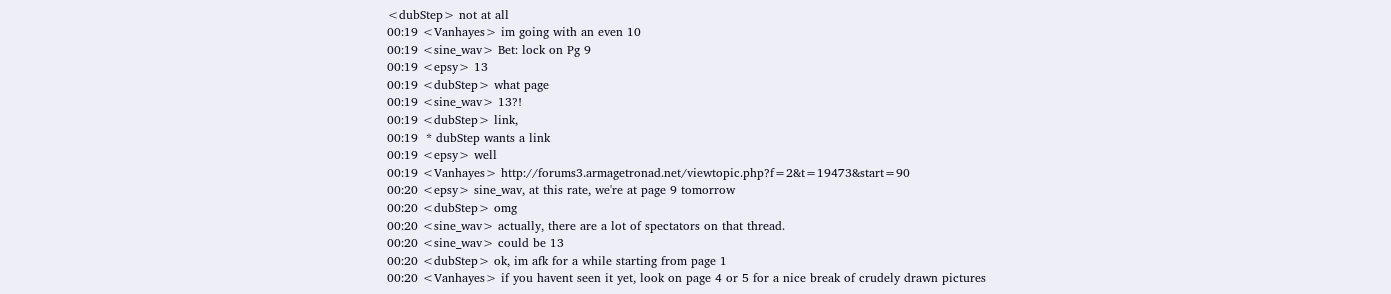<dubStep> not at all
00:19 <Vanhayes> im going with an even 10
00:19 <sine_wav> Bet: lock on Pg 9
00:19 <epsy> 13
00:19 <dubStep> what page
00:19 <sine_wav> 13?!
00:19 <dubStep> link,
00:19  * dubStep wants a link
00:19 <epsy> well
00:19 <Vanhayes> http://forums3.armagetronad.net/viewtopic.php?f=2&t=19473&start=90
00:20 <epsy> sine_wav, at this rate, we're at page 9 tomorrow
00:20 <dubStep> omg
00:20 <sine_wav> actually, there are a lot of spectators on that thread.
00:20 <sine_wav> could be 13
00:20 <dubStep> ok, im afk for a while starting from page 1
00:20 <Vanhayes> if you havent seen it yet, look on page 4 or 5 for a nice break of crudely drawn pictures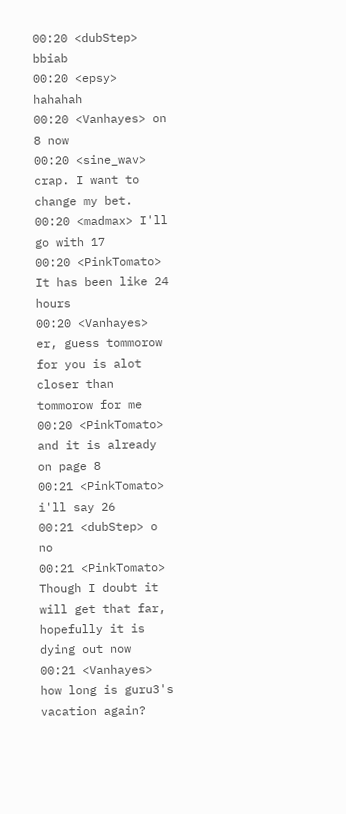00:20 <dubStep> bbiab
00:20 <epsy> hahahah
00:20 <Vanhayes> on 8 now
00:20 <sine_wav> crap. I want to change my bet.
00:20 <madmax> I'll go with 17
00:20 <PinkTomato> It has been like 24 hours
00:20 <Vanhayes> er, guess tommorow for you is alot closer than tommorow for me
00:20 <PinkTomato> and it is already on page 8
00:21 <PinkTomato> i'll say 26
00:21 <dubStep> o no
00:21 <PinkTomato> Though I doubt it will get that far, hopefully it is dying out now
00:21 <Vanhayes> how long is guru3's vacation again?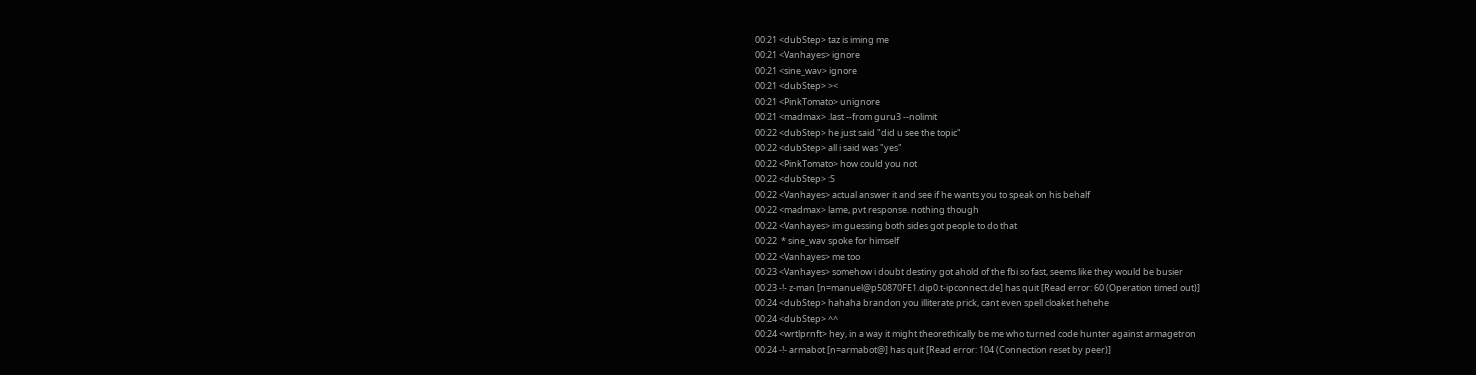00:21 <dubStep> taz is iming me
00:21 <Vanhayes> ignore
00:21 <sine_wav> ignore
00:21 <dubStep> ><
00:21 <PinkTomato> unignore
00:21 <madmax> .last --from guru3 --nolimit
00:22 <dubStep> he just said "did u see the topic"
00:22 <dubStep> all i said was "yes"
00:22 <PinkTomato> how could you not
00:22 <dubStep> :S
00:22 <Vanhayes> actual answer it and see if he wants you to speak on his behalf
00:22 <madmax> lame, pvt response. nothing though
00:22 <Vanhayes> im guessing both sides got people to do that
00:22  * sine_wav spoke for himself
00:22 <Vanhayes> me too
00:23 <Vanhayes> somehow i doubt destiny got ahold of the fbi so fast, seems like they would be busier
00:23 -!- z-man [n=manuel@p50870FE1.dip0.t-ipconnect.de] has quit [Read error: 60 (Operation timed out)]
00:24 <dubStep> hahaha brandon you illiterate prick, cant even spell cloaket hehehe
00:24 <dubStep> ^^
00:24 <wrtlprnft> hey, in a way it might theorethically be me who turned code hunter against armagetron
00:24 -!- armabot [n=armabot@] has quit [Read error: 104 (Connection reset by peer)]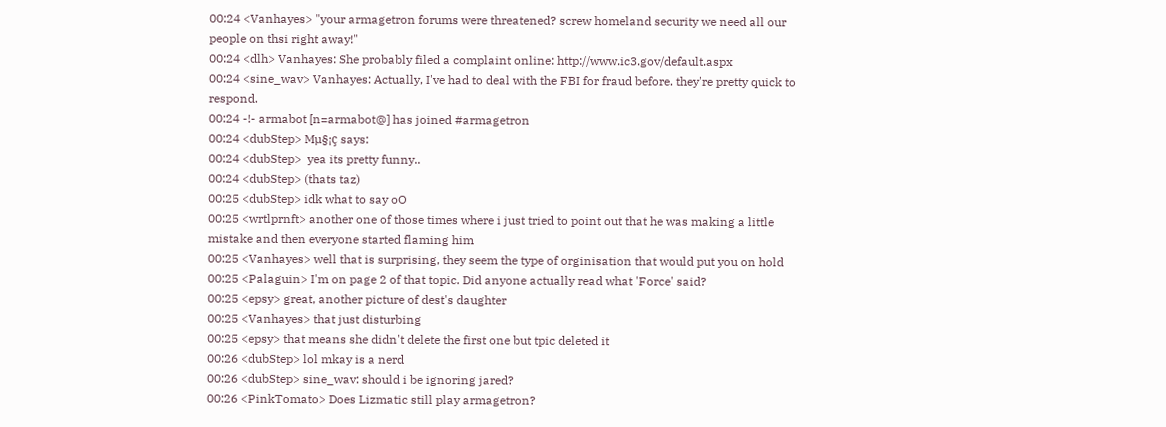00:24 <Vanhayes> "your armagetron forums were threatened? screw homeland security we need all our people on thsi right away!"
00:24 <dlh> Vanhayes: She probably filed a complaint online: http://www.ic3.gov/default.aspx
00:24 <sine_wav> Vanhayes: Actually, I've had to deal with the FBI for fraud before. they're pretty quick to respond.
00:24 -!- armabot [n=armabot@] has joined #armagetron
00:24 <dubStep> Mµ§¡ç says:
00:24 <dubStep>  yea its pretty funny..
00:24 <dubStep> (thats taz)
00:25 <dubStep> idk what to say oO
00:25 <wrtlprnft> another one of those times where i just tried to point out that he was making a little mistake and then everyone started flaming him
00:25 <Vanhayes> well that is surprising, they seem the type of orginisation that would put you on hold
00:25 <Palaguin> I'm on page 2 of that topic. Did anyone actually read what 'Force' said?
00:25 <epsy> great, another picture of dest's daughter
00:25 <Vanhayes> that just disturbing
00:25 <epsy> that means she didn't delete the first one but tpic deleted it
00:26 <dubStep> lol mkay is a nerd
00:26 <dubStep> sine_wav: should i be ignoring jared?
00:26 <PinkTomato> Does Lizmatic still play armagetron?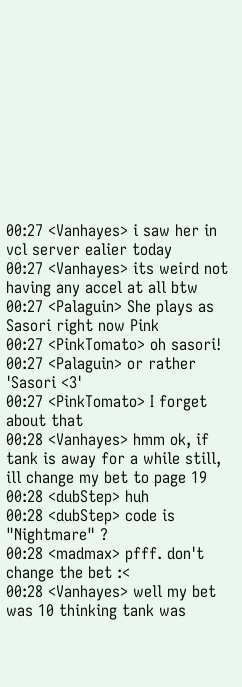00:27 <Vanhayes> i saw her in vcl server ealier today
00:27 <Vanhayes> its weird not having any accel at all btw
00:27 <Palaguin> She plays as Sasori right now Pink
00:27 <PinkTomato> oh sasori!
00:27 <Palaguin> or rather 'Sasori <3'
00:27 <PinkTomato> I forget about that
00:28 <Vanhayes> hmm ok, if tank is away for a while still, ill change my bet to page 19
00:28 <dubStep> huh
00:28 <dubStep> code is "Nightmare" ?
00:28 <madmax> pfff. don't change the bet :<
00:28 <Vanhayes> well my bet was 10 thinking tank was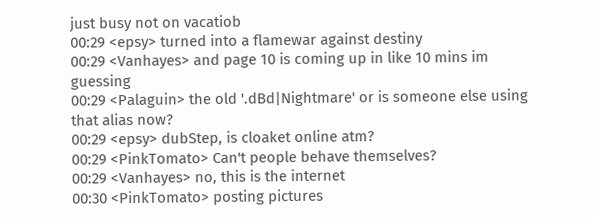just busy not on vacatiob
00:29 <epsy> turned into a flamewar against destiny
00:29 <Vanhayes> and page 10 is coming up in like 10 mins im guessing
00:29 <Palaguin> the old '.dBd|Nightmare' or is someone else using that alias now?
00:29 <epsy> dubStep, is cloaket online atm?
00:29 <PinkTomato> Can't people behave themselves?
00:29 <Vanhayes> no, this is the internet
00:30 <PinkTomato> posting pictures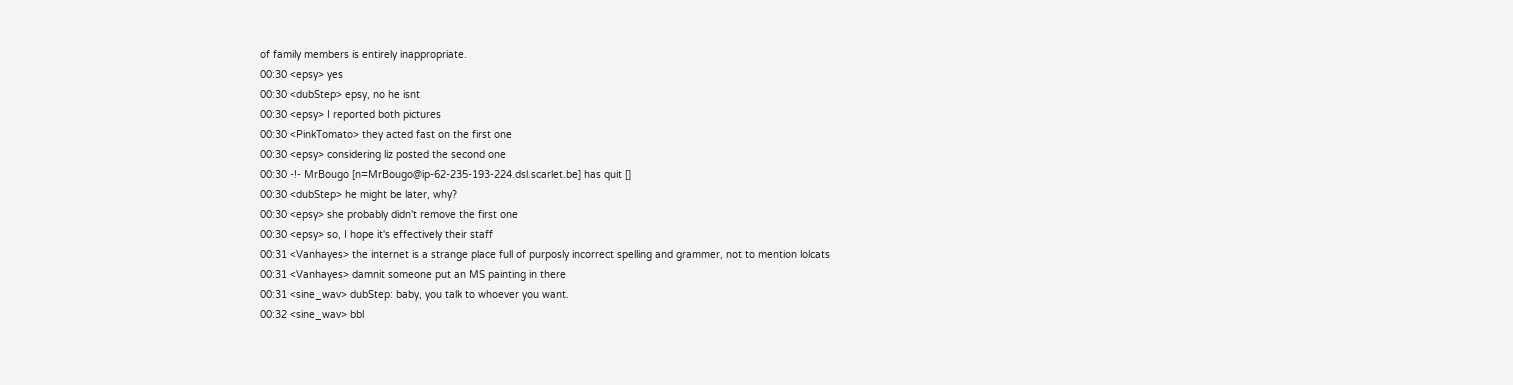of family members is entirely inappropriate.
00:30 <epsy> yes
00:30 <dubStep> epsy, no he isnt
00:30 <epsy> I reported both pictures
00:30 <PinkTomato> they acted fast on the first one
00:30 <epsy> considering liz posted the second one
00:30 -!- MrBougo [n=MrBougo@ip-62-235-193-224.dsl.scarlet.be] has quit []
00:30 <dubStep> he might be later, why?
00:30 <epsy> she probably didn't remove the first one
00:30 <epsy> so, I hope it's effectively their staff
00:31 <Vanhayes> the internet is a strange place full of purposly incorrect spelling and grammer, not to mention lolcats
00:31 <Vanhayes> damnit someone put an MS painting in there
00:31 <sine_wav> dubStep: baby, you talk to whoever you want.
00:32 <sine_wav> bbl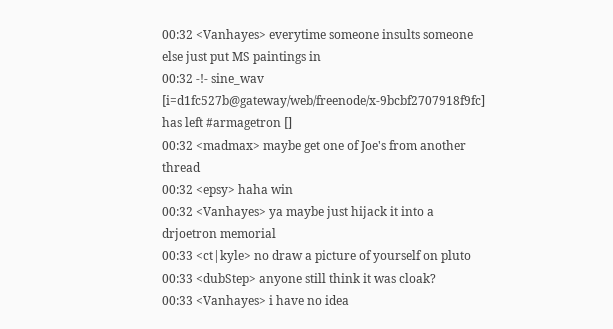00:32 <Vanhayes> everytime someone insults someone else just put MS paintings in
00:32 -!- sine_wav [i=d1fc527b@gateway/web/freenode/x-9bcbf2707918f9fc] has left #armagetron []
00:32 <madmax> maybe get one of Joe's from another thread
00:32 <epsy> haha win
00:32 <Vanhayes> ya maybe just hijack it into a drjoetron memorial
00:33 <ct|kyle> no draw a picture of yourself on pluto
00:33 <dubStep> anyone still think it was cloak?
00:33 <Vanhayes> i have no idea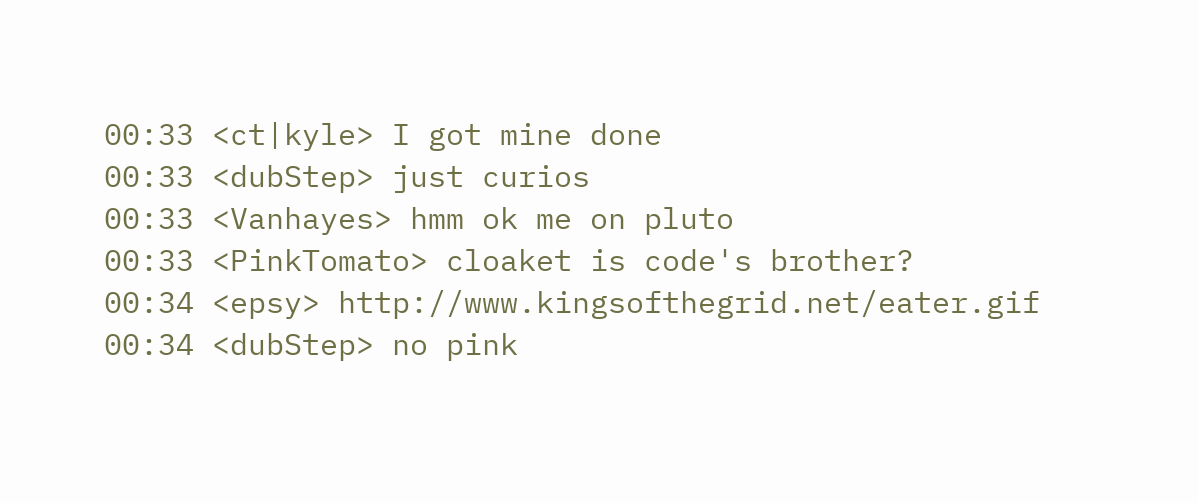00:33 <ct|kyle> I got mine done
00:33 <dubStep> just curios
00:33 <Vanhayes> hmm ok me on pluto
00:33 <PinkTomato> cloaket is code's brother?
00:34 <epsy> http://www.kingsofthegrid.net/eater.gif
00:34 <dubStep> no pink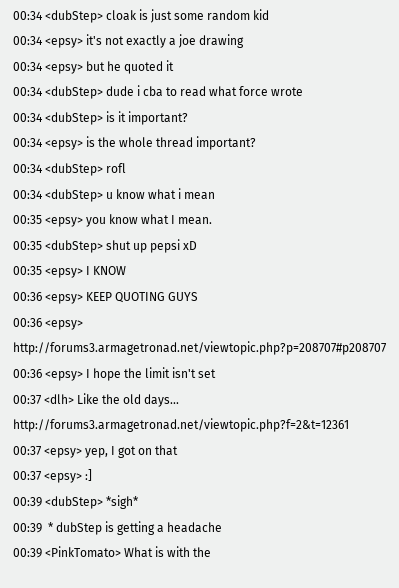00:34 <dubStep> cloak is just some random kid
00:34 <epsy> it's not exactly a joe drawing
00:34 <epsy> but he quoted it
00:34 <dubStep> dude i cba to read what force wrote
00:34 <dubStep> is it important?
00:34 <epsy> is the whole thread important?
00:34 <dubStep> rofl
00:34 <dubStep> u know what i mean
00:35 <epsy> you know what I mean.
00:35 <dubStep> shut up pepsi xD
00:35 <epsy> I KNOW
00:36 <epsy> KEEP QUOTING GUYS
00:36 <epsy> http://forums3.armagetronad.net/viewtopic.php?p=208707#p208707
00:36 <epsy> I hope the limit isn't set
00:37 <dlh> Like the old days... http://forums3.armagetronad.net/viewtopic.php?f=2&t=12361
00:37 <epsy> yep, I got on that
00:37 <epsy> :]
00:39 <dubStep> *sigh*
00:39  * dubStep is getting a headache
00:39 <PinkTomato> What is with the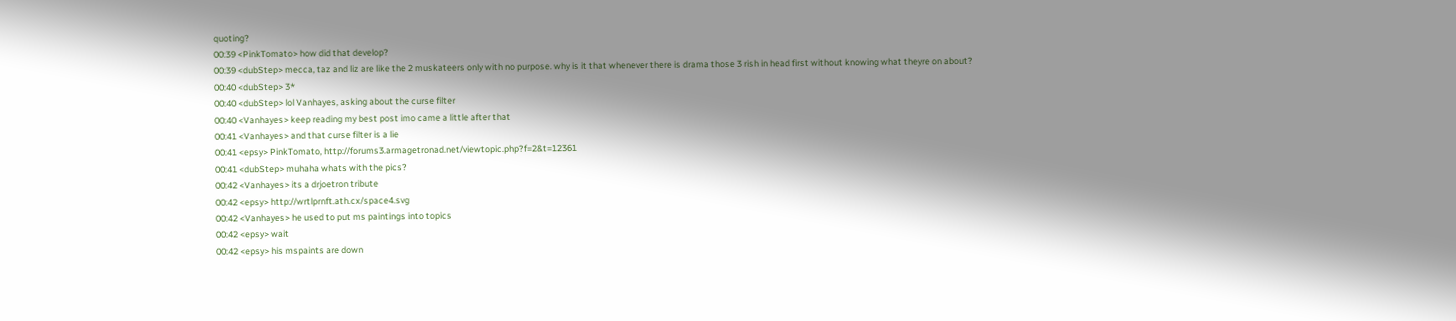quoting?
00:39 <PinkTomato> how did that develop?
00:39 <dubStep> mecca, taz and liz are like the 2 muskateers only with no purpose. why is it that whenever there is drama those 3 rish in head first without knowing what theyre on about?
00:40 <dubStep> 3*
00:40 <dubStep> lol Vanhayes, asking about the curse filter
00:40 <Vanhayes> keep reading my best post imo came a little after that
00:41 <Vanhayes> and that curse filter is a lie
00:41 <epsy> PinkTomato, http://forums3.armagetronad.net/viewtopic.php?f=2&t=12361
00:41 <dubStep> muhaha whats with the pics?
00:42 <Vanhayes> its a drjoetron tribute
00:42 <epsy> http://wrtlprnft.ath.cx/space4.svg
00:42 <Vanhayes> he used to put ms paintings into topics
00:42 <epsy> wait
00:42 <epsy> his mspaints are down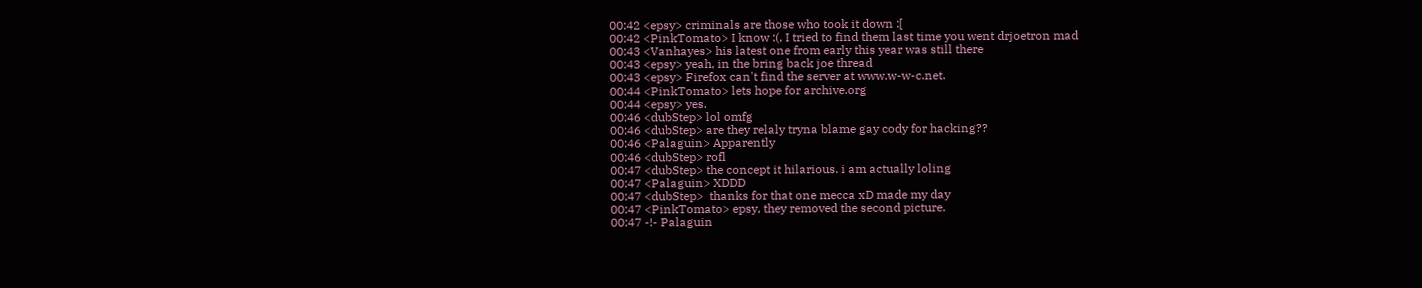00:42 <epsy> criminals are those who took it down :[
00:42 <PinkTomato> I know :(, I tried to find them last time you went drjoetron mad
00:43 <Vanhayes> his latest one from early this year was still there
00:43 <epsy> yeah, in the bring back joe thread
00:43 <epsy> Firefox can't find the server at www.w-w-c.net.
00:44 <PinkTomato> lets hope for archive.org
00:44 <epsy> yes.
00:46 <dubStep> lol omfg
00:46 <dubStep> are they relaly tryna blame gay cody for hacking??
00:46 <Palaguin> Apparently
00:46 <dubStep> rofl
00:47 <dubStep> the concept it hilarious. i am actually loling
00:47 <Palaguin> XDDD
00:47 <dubStep>  thanks for that one mecca xD made my day
00:47 <PinkTomato> epsy, they removed the second picture.
00:47 -!- Palaguin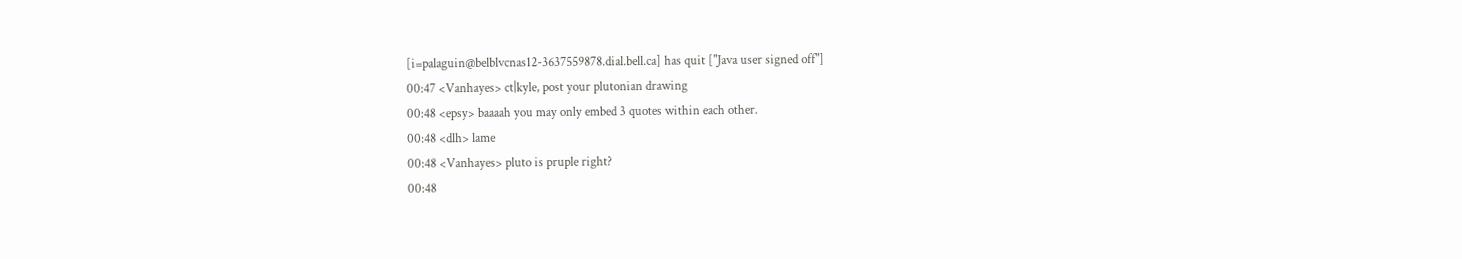[i=palaguin@belblvcnas12-3637559878.dial.bell.ca] has quit ["Java user signed off"]
00:47 <Vanhayes> ct|kyle, post your plutonian drawing
00:48 <epsy> baaaah you may only embed 3 quotes within each other.
00:48 <dlh> lame
00:48 <Vanhayes> pluto is pruple right?
00:48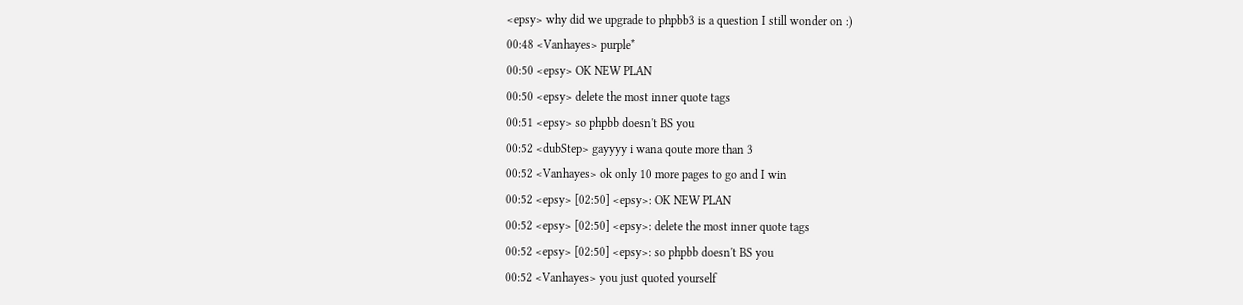<epsy> why did we upgrade to phpbb3 is a question I still wonder on :)
00:48 <Vanhayes> purple*
00:50 <epsy> OK NEW PLAN
00:50 <epsy> delete the most inner quote tags
00:51 <epsy> so phpbb doesn't BS you
00:52 <dubStep> gayyyy i wana qoute more than 3
00:52 <Vanhayes> ok only 10 more pages to go and I win
00:52 <epsy> [02:50] <epsy>: OK NEW PLAN
00:52 <epsy> [02:50] <epsy>: delete the most inner quote tags
00:52 <epsy> [02:50] <epsy>: so phpbb doesn't BS you
00:52 <Vanhayes> you just quoted yourself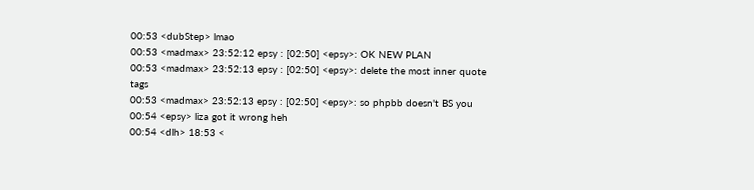00:53 <dubStep> lmao
00:53 <madmax> 23:52:12 epsy : [02:50] <epsy>: OK NEW PLAN
00:53 <madmax> 23:52:13 epsy : [02:50] <epsy>: delete the most inner quote tags
00:53 <madmax> 23:52:13 epsy : [02:50] <epsy>: so phpbb doesn't BS you
00:54 <epsy> liza got it wrong heh
00:54 <dlh> 18:53 <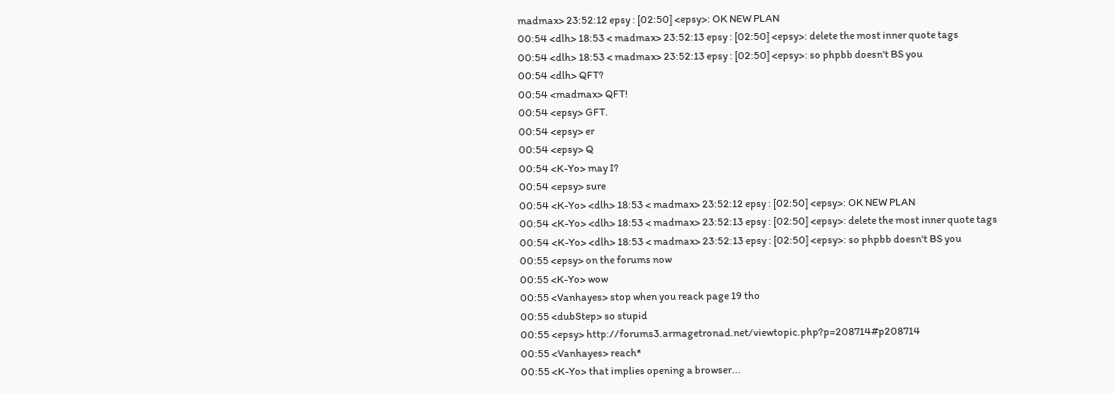madmax> 23:52:12 epsy : [02:50] <epsy>: OK NEW PLAN
00:54 <dlh> 18:53 < madmax> 23:52:13 epsy : [02:50] <epsy>: delete the most inner quote tags
00:54 <dlh> 18:53 < madmax> 23:52:13 epsy : [02:50] <epsy>: so phpbb doesn't BS you
00:54 <dlh> QFT?
00:54 <madmax> QFT!
00:54 <epsy> GFT.
00:54 <epsy> er
00:54 <epsy> Q
00:54 <K-Yo> may I?
00:54 <epsy> sure
00:54 <K-Yo> <dlh> 18:53 < madmax> 23:52:12 epsy : [02:50] <epsy>: OK NEW PLAN
00:54 <K-Yo> <dlh> 18:53 < madmax> 23:52:13 epsy : [02:50] <epsy>: delete the most inner quote tags
00:54 <K-Yo> <dlh> 18:53 < madmax> 23:52:13 epsy : [02:50] <epsy>: so phpbb doesn't BS you
00:55 <epsy> on the forums now
00:55 <K-Yo> wow
00:55 <Vanhayes> stop when you reack page 19 tho
00:55 <dubStep> so stupid
00:55 <epsy> http://forums3.armagetronad.net/viewtopic.php?p=208714#p208714
00:55 <Vanhayes> reach*
00:55 <K-Yo> that implies opening a browser...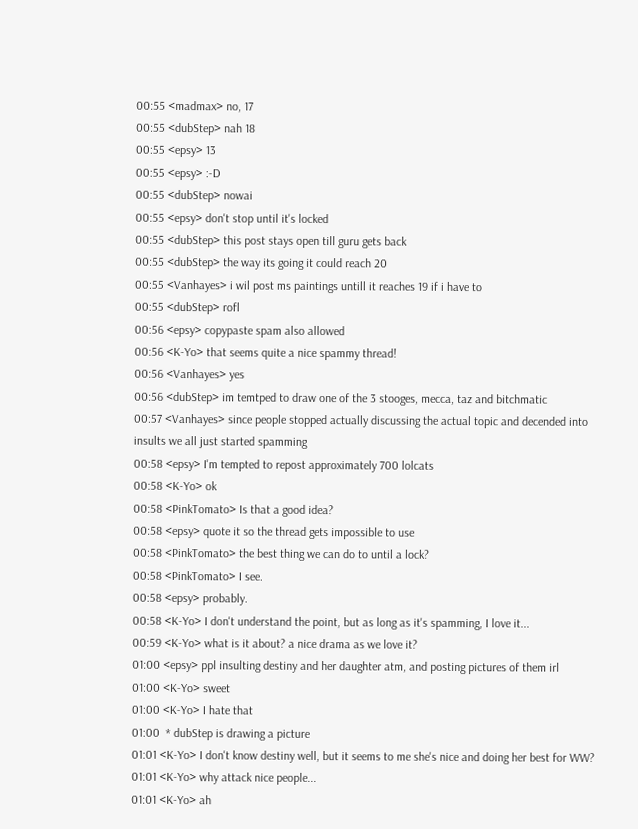00:55 <madmax> no, 17
00:55 <dubStep> nah 18
00:55 <epsy> 13
00:55 <epsy> :-D
00:55 <dubStep> nowai
00:55 <epsy> don't stop until it's locked
00:55 <dubStep> this post stays open till guru gets back
00:55 <dubStep> the way its going it could reach 20
00:55 <Vanhayes> i wil post ms paintings untill it reaches 19 if i have to
00:55 <dubStep> rofl
00:56 <epsy> copypaste spam also allowed
00:56 <K-Yo> that seems quite a nice spammy thread!
00:56 <Vanhayes> yes
00:56 <dubStep> im temtped to draw one of the 3 stooges, mecca, taz and bitchmatic
00:57 <Vanhayes> since people stopped actually discussing the actual topic and decended into insults we all just started spamming
00:58 <epsy> I'm tempted to repost approximately 700 lolcats
00:58 <K-Yo> ok
00:58 <PinkTomato> Is that a good idea?
00:58 <epsy> quote it so the thread gets impossible to use
00:58 <PinkTomato> the best thing we can do to until a lock?
00:58 <PinkTomato> I see.
00:58 <epsy> probably.
00:58 <K-Yo> I don't understand the point, but as long as it's spamming, I love it...
00:59 <K-Yo> what is it about? a nice drama as we love it?
01:00 <epsy> ppl insulting destiny and her daughter atm, and posting pictures of them irl
01:00 <K-Yo> sweet
01:00 <K-Yo> I hate that
01:00  * dubStep is drawing a picture
01:01 <K-Yo> I don't know destiny well, but it seems to me she's nice and doing her best for WW?
01:01 <K-Yo> why attack nice people...
01:01 <K-Yo> ah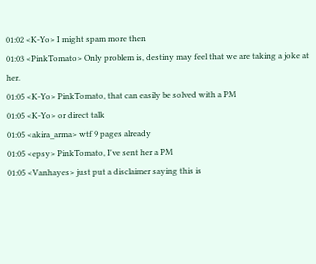01:02 <K-Yo> I might spam more then
01:03 <PinkTomato> Only problem is, destiny may feel that we are taking a joke at her.
01:05 <K-Yo> PinkTomato, that can easily be solved with a PM
01:05 <K-Yo> or direct talk
01:05 <akira_arma> wtf 9 pages already
01:05 <epsy> PinkTomato, I've sent her a PM
01:05 <Vanhayes> just put a disclaimer saying this is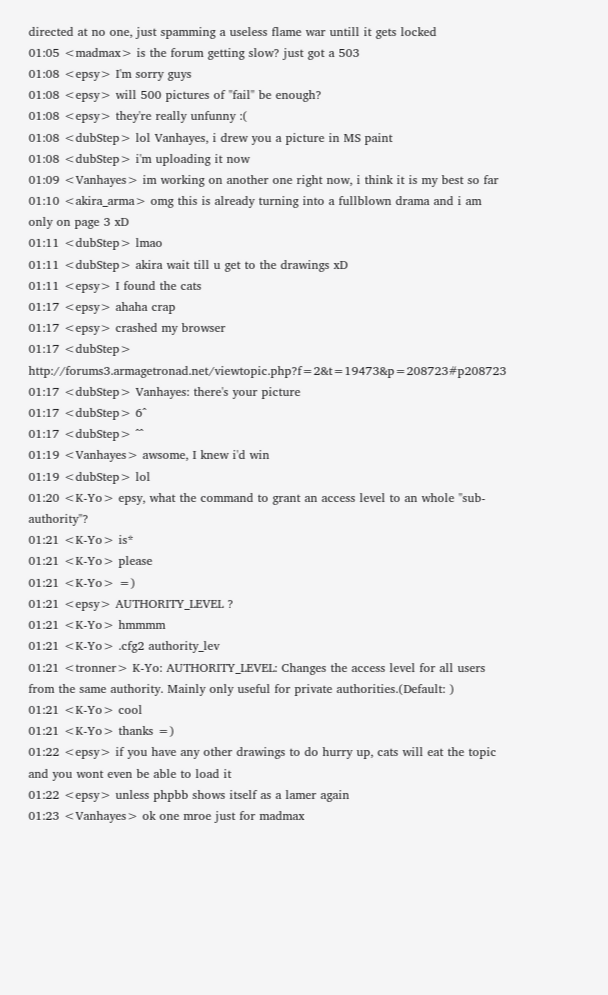directed at no one, just spamming a useless flame war untill it gets locked
01:05 <madmax> is the forum getting slow? just got a 503
01:08 <epsy> I'm sorry guys
01:08 <epsy> will 500 pictures of "fail" be enough?
01:08 <epsy> they're really unfunny :(
01:08 <dubStep> lol Vanhayes, i drew you a picture in MS paint
01:08 <dubStep> i'm uploading it now
01:09 <Vanhayes> im working on another one right now, i think it is my best so far
01:10 <akira_arma> omg this is already turning into a fullblown drama and i am only on page 3 xD
01:11 <dubStep> lmao
01:11 <dubStep> akira wait till u get to the drawings xD
01:11 <epsy> I found the cats
01:17 <epsy> ahaha crap
01:17 <epsy> crashed my browser
01:17 <dubStep> http://forums3.armagetronad.net/viewtopic.php?f=2&t=19473&p=208723#p208723
01:17 <dubStep> Vanhayes: there's your picture
01:17 <dubStep> 6^
01:17 <dubStep> ^^
01:19 <Vanhayes> awsome, I knew i'd win
01:19 <dubStep> lol
01:20 <K-Yo> epsy, what the command to grant an access level to an whole "sub-authority"?
01:21 <K-Yo> is*
01:21 <K-Yo> please
01:21 <K-Yo> =)
01:21 <epsy> AUTHORITY_LEVEL ?
01:21 <K-Yo> hmmmm
01:21 <K-Yo> .cfg2 authority_lev
01:21 <tronner> K-Yo: AUTHORITY_LEVEL: Changes the access level for all users from the same authority. Mainly only useful for private authorities.(Default: )
01:21 <K-Yo> cool
01:21 <K-Yo> thanks =)
01:22 <epsy> if you have any other drawings to do hurry up, cats will eat the topic and you wont even be able to load it
01:22 <epsy> unless phpbb shows itself as a lamer again
01:23 <Vanhayes> ok one mroe just for madmax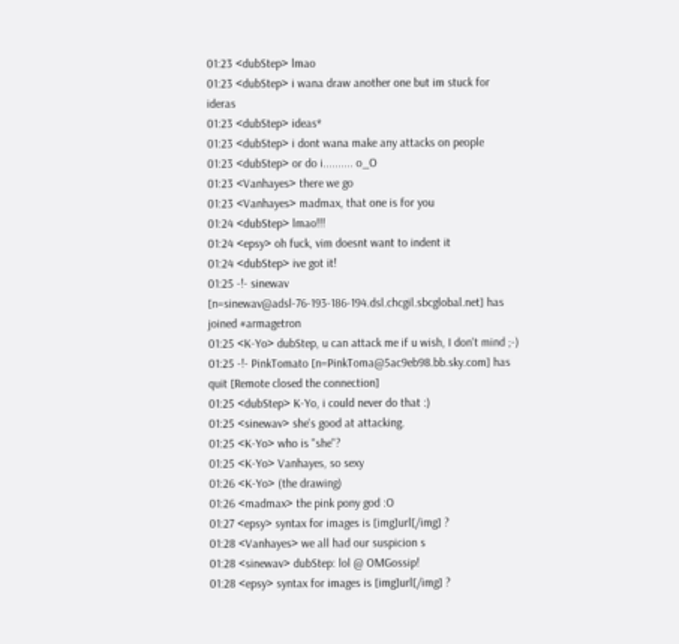01:23 <dubStep> lmao
01:23 <dubStep> i wana draw another one but im stuck for ideras
01:23 <dubStep> ideas*
01:23 <dubStep> i dont wana make any attacks on people
01:23 <dubStep> or do i.......... o_O
01:23 <Vanhayes> there we go
01:23 <Vanhayes> madmax, that one is for you
01:24 <dubStep> lmao!!!
01:24 <epsy> oh fuck, vim doesnt want to indent it
01:24 <dubStep> ive got it!
01:25 -!- sinewav [n=sinewav@adsl-76-193-186-194.dsl.chcgil.sbcglobal.net] has joined #armagetron
01:25 <K-Yo> dubStep, u can attack me if u wish, I don't mind ;-)
01:25 -!- PinkTomato [n=PinkToma@5ac9eb98.bb.sky.com] has quit [Remote closed the connection]
01:25 <dubStep> K-Yo, i could never do that :)
01:25 <sinewav> she's good at attacking.
01:25 <K-Yo> who is "she"?
01:25 <K-Yo> Vanhayes, so sexy
01:26 <K-Yo> (the drawing)
01:26 <madmax> the pink pony god :O
01:27 <epsy> syntax for images is [img]url[/img] ?
01:28 <Vanhayes> we all had our suspicion s
01:28 <sinewav> dubStep: lol @ OMGossip!
01:28 <epsy> syntax for images is [img]url[/img] ?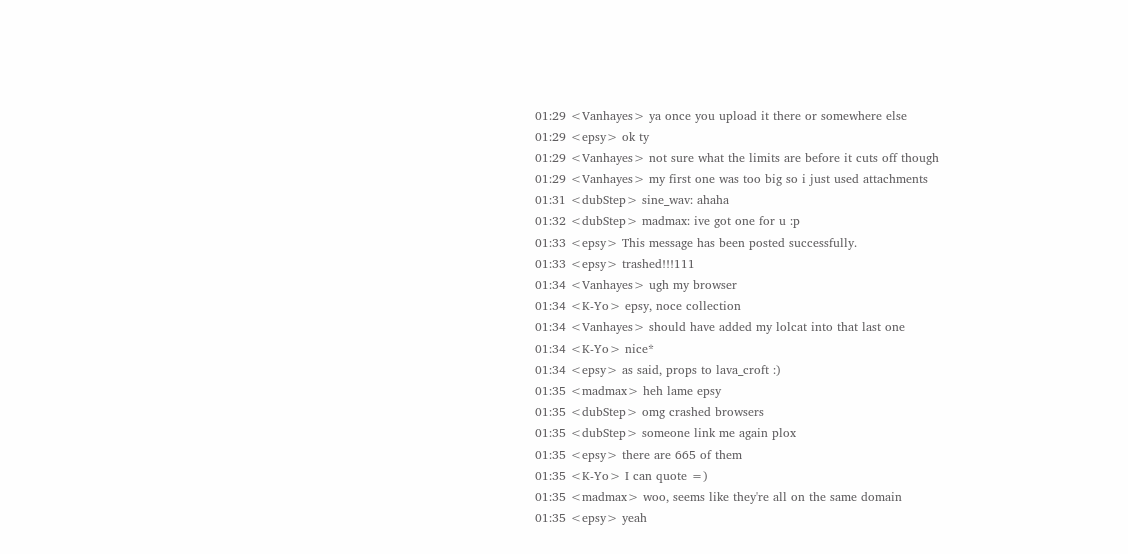01:29 <Vanhayes> ya once you upload it there or somewhere else
01:29 <epsy> ok ty
01:29 <Vanhayes> not sure what the limits are before it cuts off though
01:29 <Vanhayes> my first one was too big so i just used attachments
01:31 <dubStep> sine_wav: ahaha
01:32 <dubStep> madmax: ive got one for u :p
01:33 <epsy> This message has been posted successfully.
01:33 <epsy> trashed!!!111
01:34 <Vanhayes> ugh my browser
01:34 <K-Yo> epsy, noce collection
01:34 <Vanhayes> should have added my lolcat into that last one
01:34 <K-Yo> nice*
01:34 <epsy> as said, props to lava_croft :)
01:35 <madmax> heh lame epsy
01:35 <dubStep> omg crashed browsers
01:35 <dubStep> someone link me again plox
01:35 <epsy> there are 665 of them
01:35 <K-Yo> I can quote =)
01:35 <madmax> woo, seems like they're all on the same domain
01:35 <epsy> yeah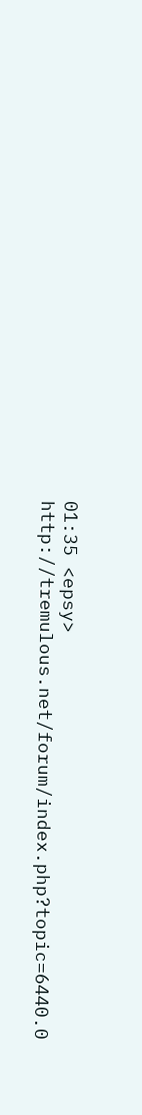01:35 <epsy> http://tremulous.net/forum/index.php?topic=6440.0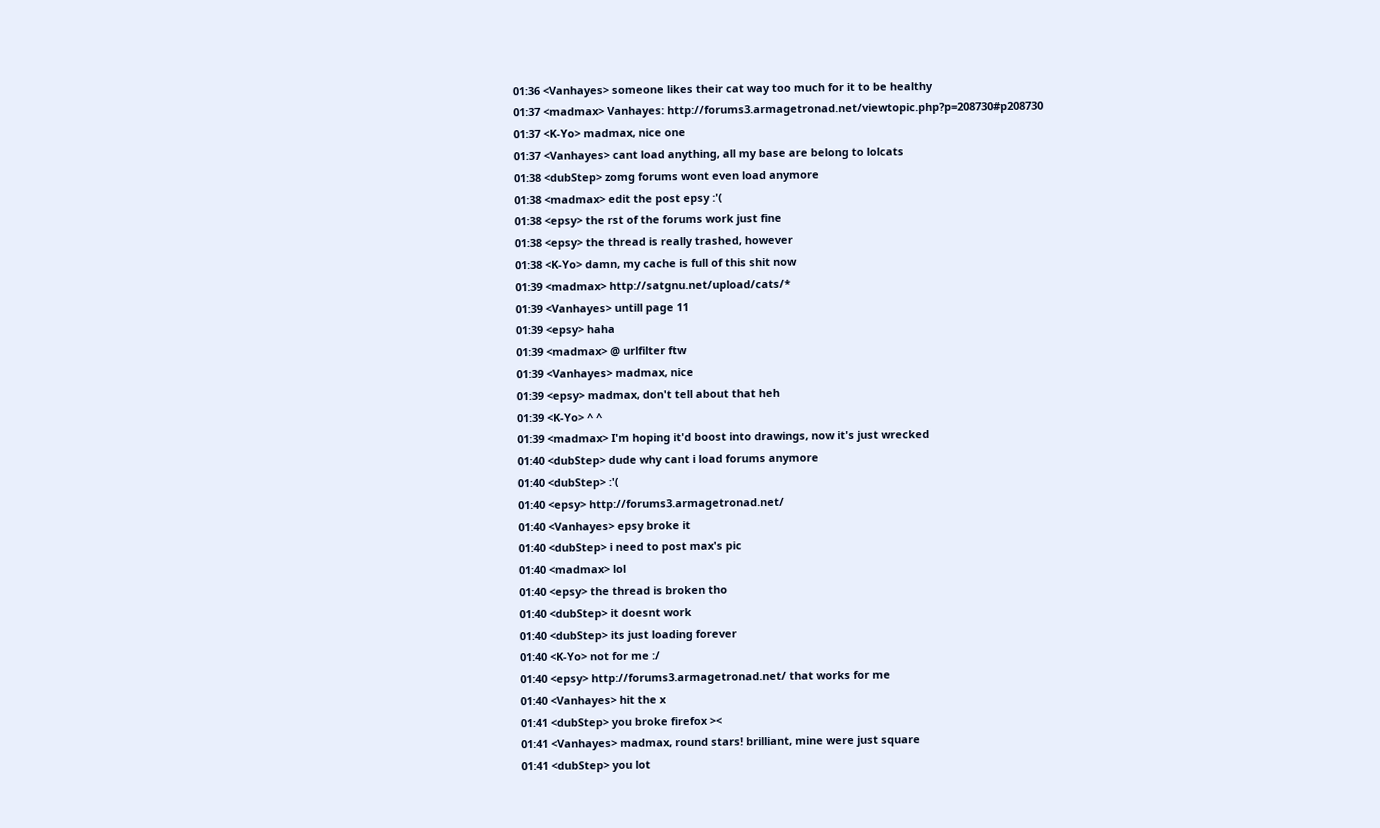01:36 <Vanhayes> someone likes their cat way too much for it to be healthy
01:37 <madmax> Vanhayes: http://forums3.armagetronad.net/viewtopic.php?p=208730#p208730
01:37 <K-Yo> madmax, nice one
01:37 <Vanhayes> cant load anything, all my base are belong to lolcats
01:38 <dubStep> zomg forums wont even load anymore
01:38 <madmax> edit the post epsy :'(
01:38 <epsy> the rst of the forums work just fine
01:38 <epsy> the thread is really trashed, however
01:38 <K-Yo> damn, my cache is full of this shit now
01:39 <madmax> http://satgnu.net/upload/cats/*
01:39 <Vanhayes> untill page 11
01:39 <epsy> haha
01:39 <madmax> @ urlfilter ftw
01:39 <Vanhayes> madmax, nice
01:39 <epsy> madmax, don't tell about that heh
01:39 <K-Yo> ^ ^
01:39 <madmax> I'm hoping it'd boost into drawings, now it's just wrecked
01:40 <dubStep> dude why cant i load forums anymore
01:40 <dubStep> :'(
01:40 <epsy> http://forums3.armagetronad.net/
01:40 <Vanhayes> epsy broke it
01:40 <dubStep> i need to post max's pic
01:40 <madmax> lol
01:40 <epsy> the thread is broken tho
01:40 <dubStep> it doesnt work
01:40 <dubStep> its just loading forever
01:40 <K-Yo> not for me :/
01:40 <epsy> http://forums3.armagetronad.net/ that works for me
01:40 <Vanhayes> hit the x
01:41 <dubStep> you broke firefox ><
01:41 <Vanhayes> madmax, round stars! brilliant, mine were just square
01:41 <dubStep> you lot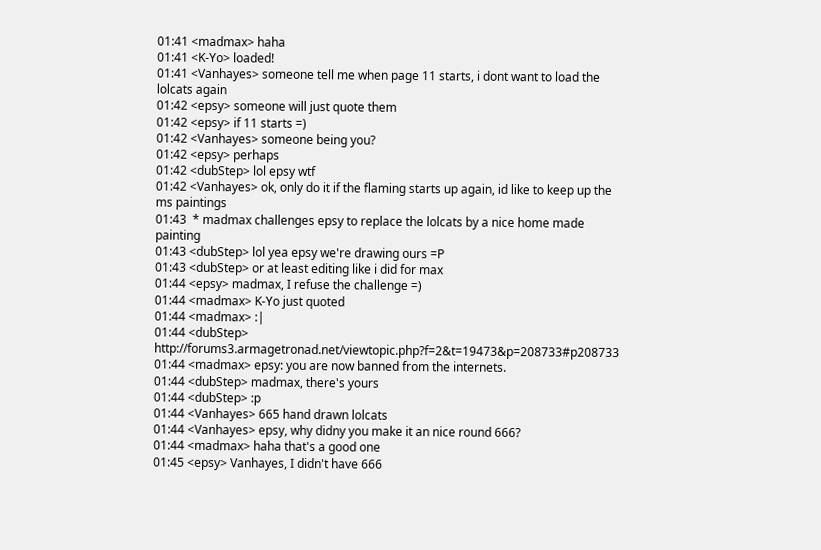01:41 <madmax> haha
01:41 <K-Yo> loaded!
01:41 <Vanhayes> someone tell me when page 11 starts, i dont want to load the lolcats again
01:42 <epsy> someone will just quote them
01:42 <epsy> if 11 starts =)
01:42 <Vanhayes> someone being you?
01:42 <epsy> perhaps
01:42 <dubStep> lol epsy wtf
01:42 <Vanhayes> ok, only do it if the flaming starts up again, id like to keep up the ms paintings
01:43  * madmax challenges epsy to replace the lolcats by a nice home made painting
01:43 <dubStep> lol yea epsy we're drawing ours =P
01:43 <dubStep> or at least editing like i did for max
01:44 <epsy> madmax, I refuse the challenge =)
01:44 <madmax> K-Yo just quoted
01:44 <madmax> :|
01:44 <dubStep> http://forums3.armagetronad.net/viewtopic.php?f=2&t=19473&p=208733#p208733
01:44 <madmax> epsy: you are now banned from the internets.
01:44 <dubStep> madmax, there's yours
01:44 <dubStep> :p
01:44 <Vanhayes> 665 hand drawn lolcats
01:44 <Vanhayes> epsy, why didny you make it an nice round 666?
01:44 <madmax> haha that's a good one
01:45 <epsy> Vanhayes, I didn't have 666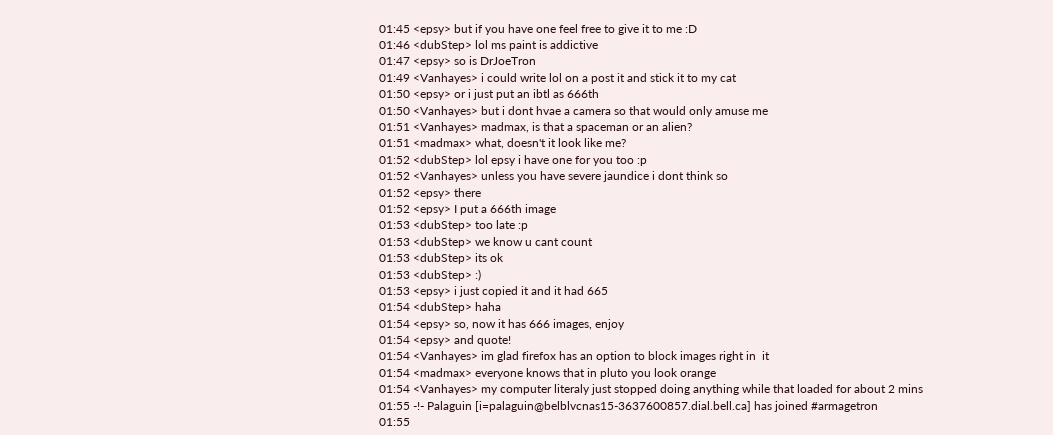01:45 <epsy> but if you have one feel free to give it to me :D
01:46 <dubStep> lol ms paint is addictive
01:47 <epsy> so is DrJoeTron
01:49 <Vanhayes> i could write lol on a post it and stick it to my cat
01:50 <epsy> or i just put an ibtl as 666th
01:50 <Vanhayes> but i dont hvae a camera so that would only amuse me
01:51 <Vanhayes> madmax, is that a spaceman or an alien?
01:51 <madmax> what, doesn't it look like me?
01:52 <dubStep> lol epsy i have one for you too :p
01:52 <Vanhayes> unless you have severe jaundice i dont think so
01:52 <epsy> there
01:52 <epsy> I put a 666th image
01:53 <dubStep> too late :p
01:53 <dubStep> we know u cant count
01:53 <dubStep> its ok
01:53 <dubStep> :)
01:53 <epsy> i just copied it and it had 665
01:54 <dubStep> haha
01:54 <epsy> so, now it has 666 images, enjoy
01:54 <epsy> and quote!
01:54 <Vanhayes> im glad firefox has an option to block images right in  it
01:54 <madmax> everyone knows that in pluto you look orange
01:54 <Vanhayes> my computer literaly just stopped doing anything while that loaded for about 2 mins
01:55 -!- Palaguin [i=palaguin@belblvcnas15-3637600857.dial.bell.ca] has joined #armagetron
01:55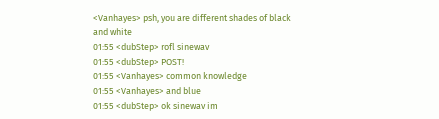<Vanhayes> psh, you are different shades of black and white
01:55 <dubStep> rofl sinewav
01:55 <dubStep> POST!
01:55 <Vanhayes> common knowledge
01:55 <Vanhayes> and blue
01:55 <dubStep> ok sinewav im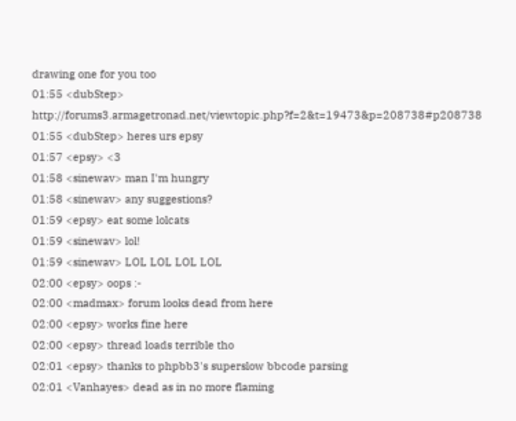drawing one for you too
01:55 <dubStep> http://forums3.armagetronad.net/viewtopic.php?f=2&t=19473&p=208738#p208738
01:55 <dubStep> heres urs epsy
01:57 <epsy> <3
01:58 <sinewav> man I'm hungry
01:58 <sinewav> any suggestions?
01:59 <epsy> eat some lolcats
01:59 <sinewav> lol!
01:59 <sinewav> LOL LOL LOL LOL
02:00 <epsy> oops :-
02:00 <madmax> forum looks dead from here
02:00 <epsy> works fine here
02:00 <epsy> thread loads terrible tho
02:01 <epsy> thanks to phpbb3's superslow bbcode parsing
02:01 <Vanhayes> dead as in no more flaming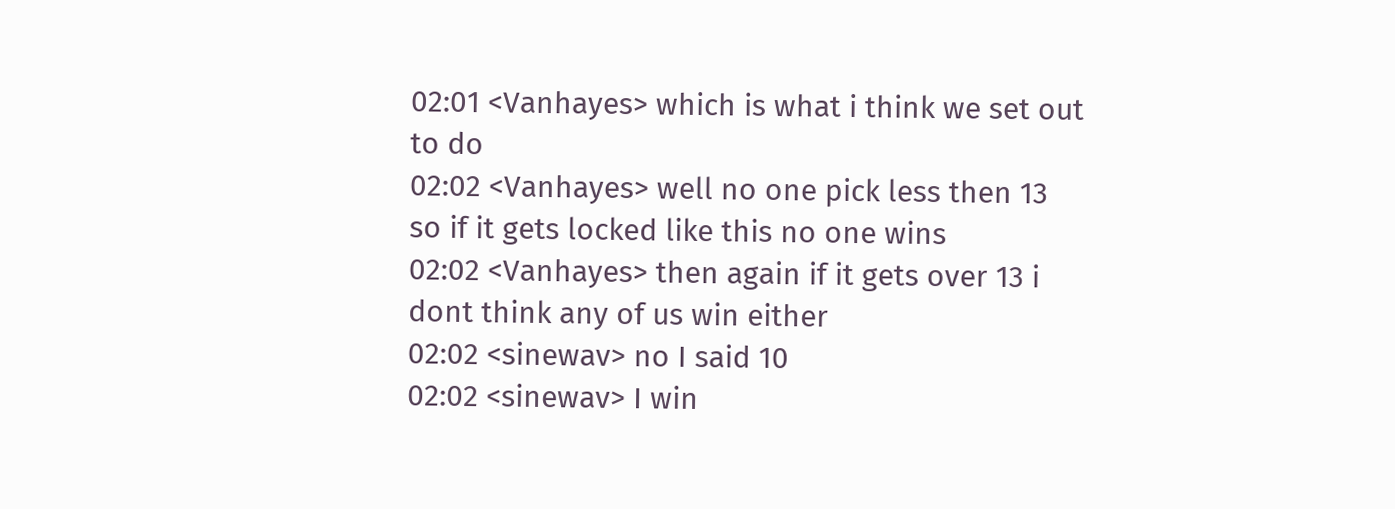02:01 <Vanhayes> which is what i think we set out to do
02:02 <Vanhayes> well no one pick less then 13 so if it gets locked like this no one wins
02:02 <Vanhayes> then again if it gets over 13 i dont think any of us win either
02:02 <sinewav> no I said 10
02:02 <sinewav> I win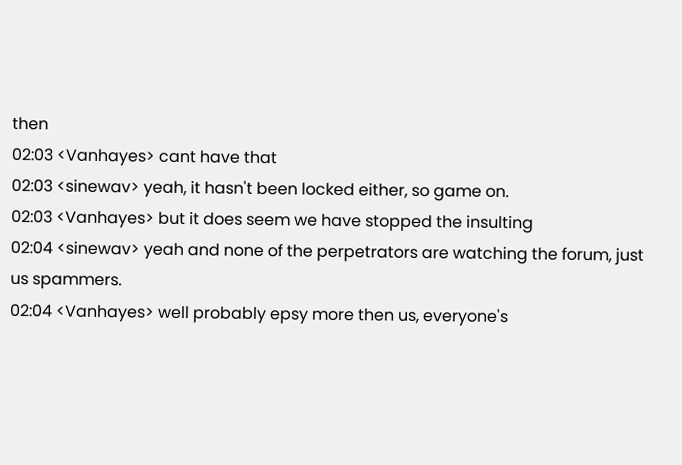then
02:03 <Vanhayes> cant have that
02:03 <sinewav> yeah, it hasn't been locked either, so game on.
02:03 <Vanhayes> but it does seem we have stopped the insulting
02:04 <sinewav> yeah and none of the perpetrators are watching the forum, just us spammers.
02:04 <Vanhayes> well probably epsy more then us, everyone's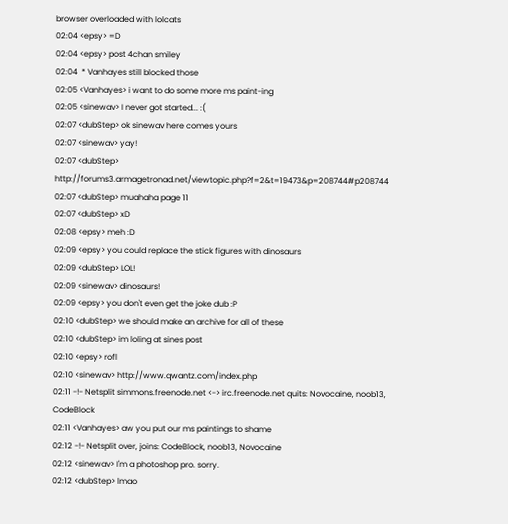browser overloaded with lolcats
02:04 <epsy> =D
02:04 <epsy> post 4chan smiley
02:04  * Vanhayes still blocked those
02:05 <Vanhayes> i want to do some more ms paint-ing
02:05 <sinewav> I never got started... :(
02:07 <dubStep> ok sinewav here comes yours
02:07 <sinewav> yay!
02:07 <dubStep> http://forums3.armagetronad.net/viewtopic.php?f=2&t=19473&p=208744#p208744
02:07 <dubStep> muahaha page 11
02:07 <dubStep> xD
02:08 <epsy> meh :D
02:09 <epsy> you could replace the stick figures with dinosaurs
02:09 <dubStep> LOL!
02:09 <sinewav> dinosaurs!
02:09 <epsy> you don't even get the joke dub :P
02:10 <dubStep> we should make an archive for all of these
02:10 <dubStep> im loling at sines post
02:10 <epsy> rofl
02:10 <sinewav> http://www.qwantz.com/index.php
02:11 -!- Netsplit simmons.freenode.net <-> irc.freenode.net quits: Novocaine, noob13, CodeBlock
02:11 <Vanhayes> aw you put our ms paintings to shame
02:12 -!- Netsplit over, joins: CodeBlock, noob13, Novocaine
02:12 <sinewav> I'm a photoshop pro. sorry.
02:12 <dubStep> lmao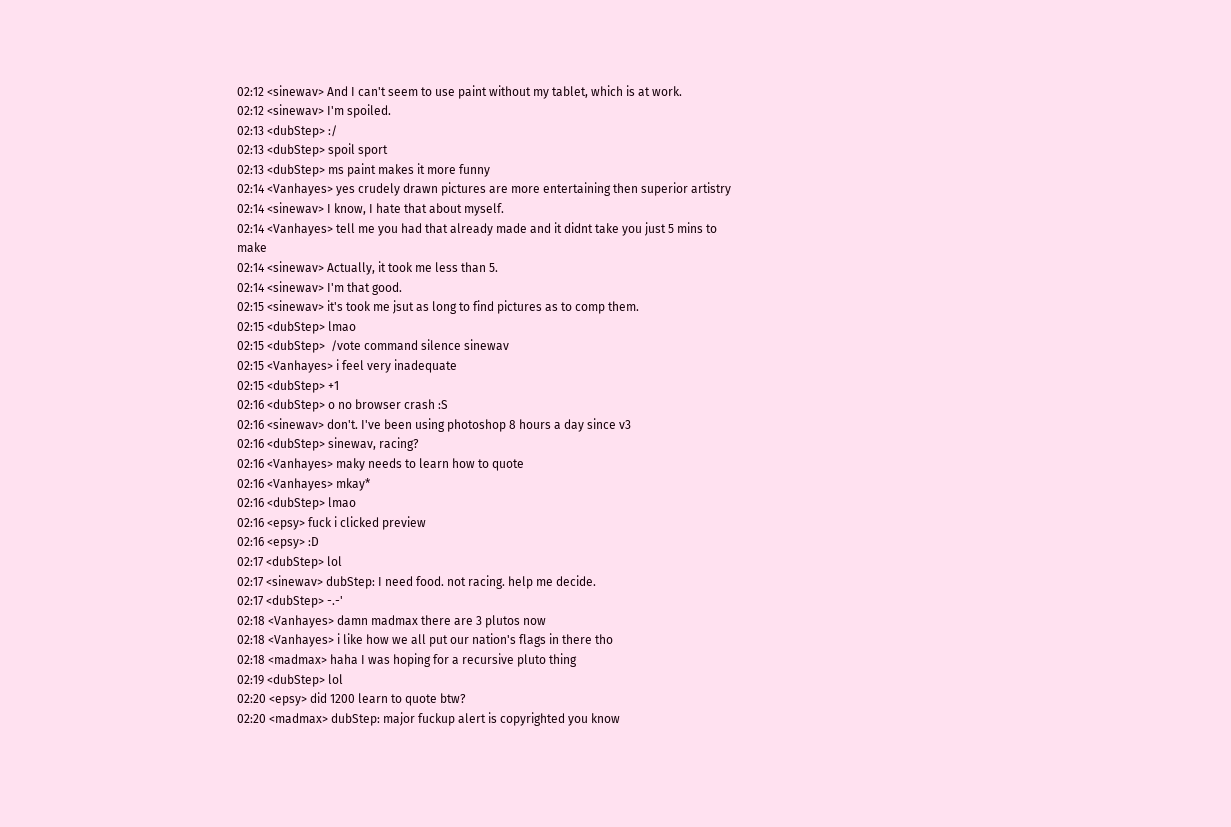02:12 <sinewav> And I can't seem to use paint without my tablet, which is at work.
02:12 <sinewav> I'm spoiled.
02:13 <dubStep> :/
02:13 <dubStep> spoil sport
02:13 <dubStep> ms paint makes it more funny
02:14 <Vanhayes> yes crudely drawn pictures are more entertaining then superior artistry
02:14 <sinewav> I know, I hate that about myself.
02:14 <Vanhayes> tell me you had that already made and it didnt take you just 5 mins to make
02:14 <sinewav> Actually, it took me less than 5.
02:14 <sinewav> I'm that good.
02:15 <sinewav> it's took me jsut as long to find pictures as to comp them.
02:15 <dubStep> lmao
02:15 <dubStep>  /vote command silence sinewav
02:15 <Vanhayes> i feel very inadequate
02:15 <dubStep> +1
02:16 <dubStep> o no browser crash :S
02:16 <sinewav> don't. I've been using photoshop 8 hours a day since v3
02:16 <dubStep> sinewav, racing?
02:16 <Vanhayes> maky needs to learn how to quote
02:16 <Vanhayes> mkay*
02:16 <dubStep> lmao
02:16 <epsy> fuck i clicked preview
02:16 <epsy> :D
02:17 <dubStep> lol
02:17 <sinewav> dubStep: I need food. not racing. help me decide.
02:17 <dubStep> -.-'
02:18 <Vanhayes> damn madmax there are 3 plutos now
02:18 <Vanhayes> i like how we all put our nation's flags in there tho
02:18 <madmax> haha I was hoping for a recursive pluto thing
02:19 <dubStep> lol
02:20 <epsy> did 1200 learn to quote btw?
02:20 <madmax> dubStep: major fuckup alert is copyrighted you know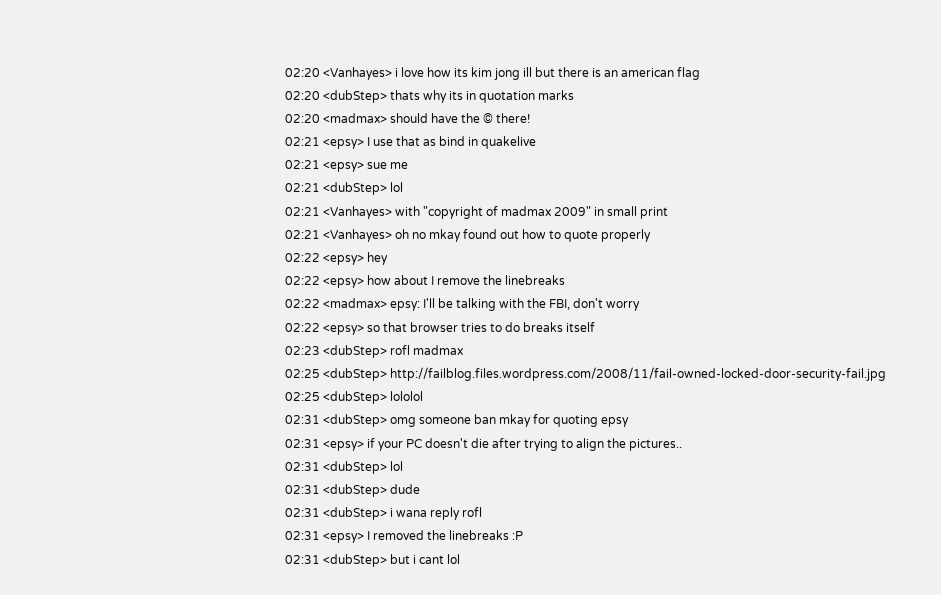02:20 <Vanhayes> i love how its kim jong ill but there is an american flag
02:20 <dubStep> thats why its in quotation marks
02:20 <madmax> should have the © there!
02:21 <epsy> I use that as bind in quakelive
02:21 <epsy> sue me
02:21 <dubStep> lol
02:21 <Vanhayes> with "copyright of madmax 2009" in small print
02:21 <Vanhayes> oh no mkay found out how to quote properly
02:22 <epsy> hey
02:22 <epsy> how about I remove the linebreaks
02:22 <madmax> epsy: I'll be talking with the FBI, don't worry
02:22 <epsy> so that browser tries to do breaks itself
02:23 <dubStep> rofl madmax
02:25 <dubStep> http://failblog.files.wordpress.com/2008/11/fail-owned-locked-door-security-fail.jpg
02:25 <dubStep> lololol
02:31 <dubStep> omg someone ban mkay for quoting epsy
02:31 <epsy> if your PC doesn't die after trying to align the pictures..
02:31 <dubStep> lol
02:31 <dubStep> dude
02:31 <dubStep> i wana reply rofl
02:31 <epsy> I removed the linebreaks :P
02:31 <dubStep> but i cant lol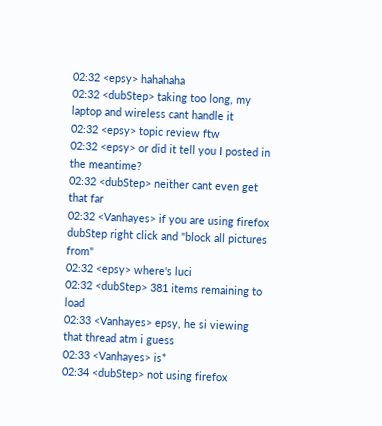02:32 <epsy> hahahaha
02:32 <dubStep> taking too long, my laptop and wireless cant handle it
02:32 <epsy> topic review ftw
02:32 <epsy> or did it tell you I posted in the meantime?
02:32 <dubStep> neither cant even get that far
02:32 <Vanhayes> if you are using firefox dubStep right click and "block all pictures from"
02:32 <epsy> where's luci
02:32 <dubStep> 381 items remaining to load
02:33 <Vanhayes> epsy, he si viewing that thread atm i guess
02:33 <Vanhayes> is*
02:34 <dubStep> not using firefox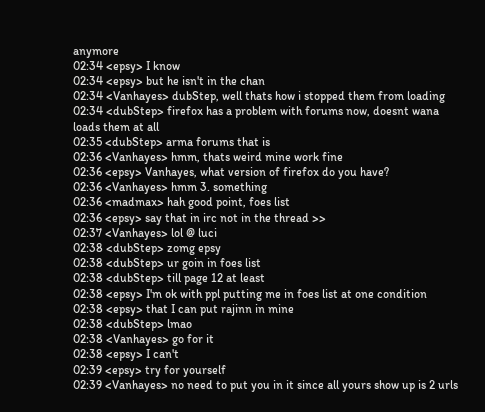anymore
02:34 <epsy> I know
02:34 <epsy> but he isn't in the chan
02:34 <Vanhayes> dubStep, well thats how i stopped them from loading
02:34 <dubStep> firefox has a problem with forums now, doesnt wana loads them at all
02:35 <dubStep> arma forums that is
02:36 <Vanhayes> hmm, thats weird mine work fine
02:36 <epsy> Vanhayes, what version of firefox do you have?
02:36 <Vanhayes> hmm 3. something
02:36 <madmax> hah good point, foes list
02:36 <epsy> say that in irc not in the thread >>
02:37 <Vanhayes> lol @ luci
02:38 <dubStep> zomg epsy
02:38 <dubStep> ur goin in foes list
02:38 <dubStep> till page 12 at least
02:38 <epsy> I'm ok with ppl putting me in foes list at one condition
02:38 <epsy> that I can put rajinn in mine
02:38 <dubStep> lmao
02:38 <Vanhayes> go for it
02:38 <epsy> I can't
02:39 <epsy> try for yourself
02:39 <Vanhayes> no need to put you in it since all yours show up is 2 urls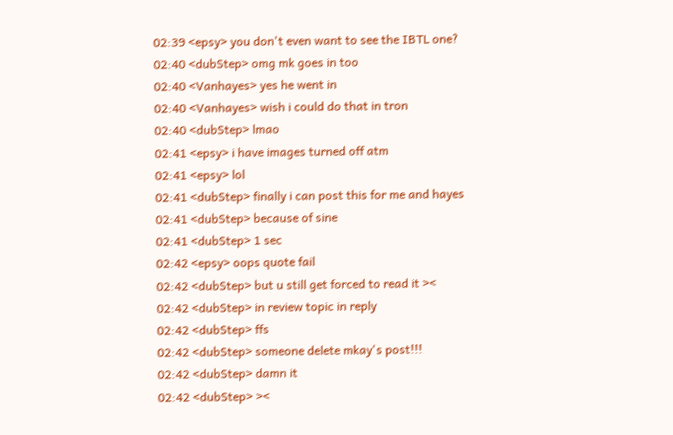02:39 <epsy> you don't even want to see the IBTL one?
02:40 <dubStep> omg mk goes in too
02:40 <Vanhayes> yes he went in
02:40 <Vanhayes> wish i could do that in tron
02:40 <dubStep> lmao
02:41 <epsy> i have images turned off atm
02:41 <epsy> lol
02:41 <dubStep> finally i can post this for me and hayes
02:41 <dubStep> because of sine
02:41 <dubStep> 1 sec
02:42 <epsy> oops quote fail
02:42 <dubStep> but u still get forced to read it ><
02:42 <dubStep> in review topic in reply
02:42 <dubStep> ffs
02:42 <dubStep> someone delete mkay's post!!!
02:42 <dubStep> damn it
02:42 <dubStep> ><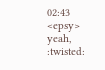02:43 <epsy> yeah, :twisted: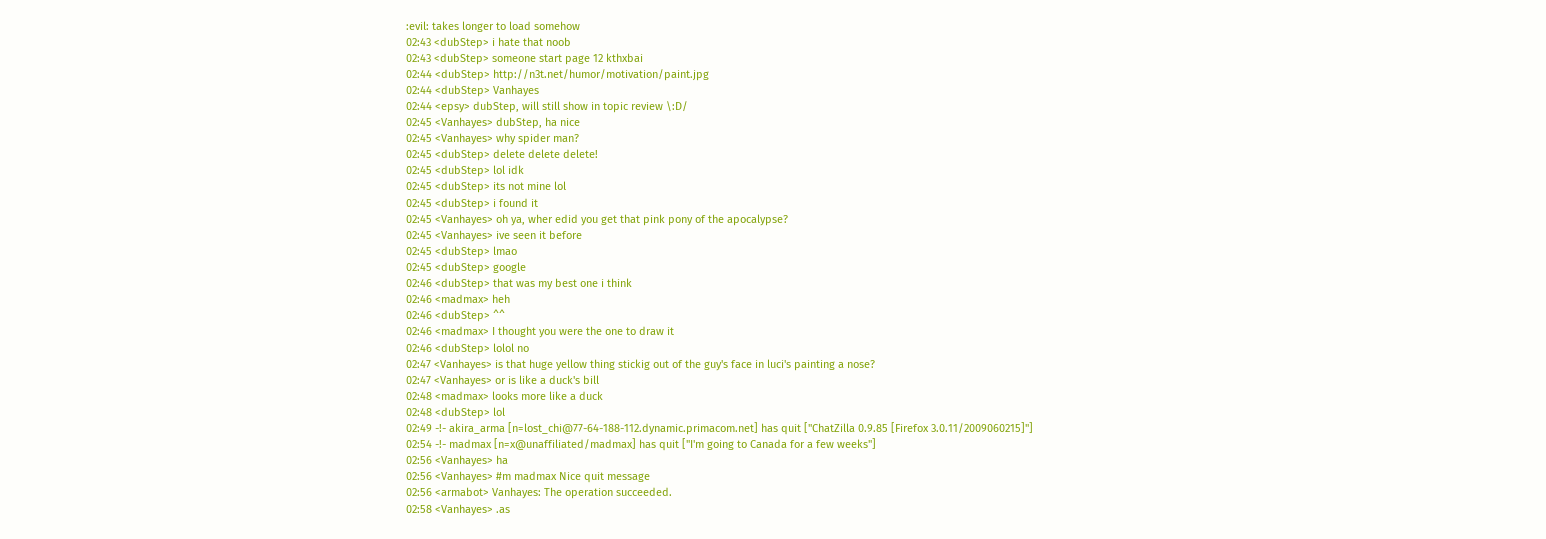:evil: takes longer to load somehow
02:43 <dubStep> i hate that noob
02:43 <dubStep> someone start page 12 kthxbai
02:44 <dubStep> http://n3t.net/humor/motivation/paint.jpg
02:44 <dubStep> Vanhayes
02:44 <epsy> dubStep, will still show in topic review \:D/
02:45 <Vanhayes> dubStep, ha nice
02:45 <Vanhayes> why spider man?
02:45 <dubStep> delete delete delete!
02:45 <dubStep> lol idk
02:45 <dubStep> its not mine lol
02:45 <dubStep> i found it
02:45 <Vanhayes> oh ya, wher edid you get that pink pony of the apocalypse?
02:45 <Vanhayes> ive seen it before
02:45 <dubStep> lmao
02:45 <dubStep> google
02:46 <dubStep> that was my best one i think
02:46 <madmax> heh
02:46 <dubStep> ^^
02:46 <madmax> I thought you were the one to draw it
02:46 <dubStep> lolol no
02:47 <Vanhayes> is that huge yellow thing stickig out of the guy's face in luci's painting a nose?
02:47 <Vanhayes> or is like a duck's bill
02:48 <madmax> looks more like a duck
02:48 <dubStep> lol
02:49 -!- akira_arma [n=lost_chi@77-64-188-112.dynamic.primacom.net] has quit ["ChatZilla 0.9.85 [Firefox 3.0.11/2009060215]"]
02:54 -!- madmax [n=x@unaffiliated/madmax] has quit ["I'm going to Canada for a few weeks"]
02:56 <Vanhayes> ha
02:56 <Vanhayes> #m madmax Nice quit message
02:56 <armabot> Vanhayes: The operation succeeded.
02:58 <Vanhayes> .as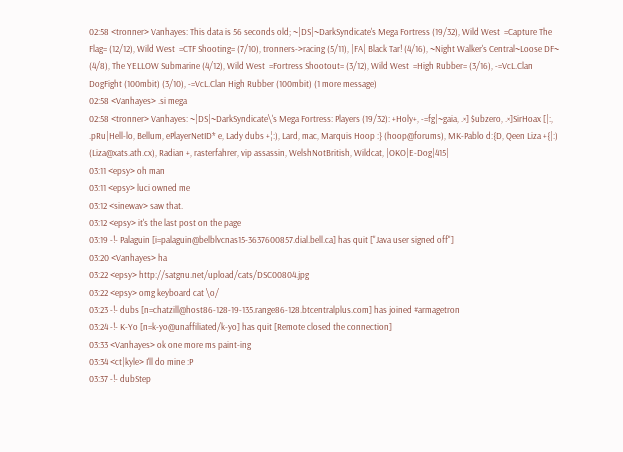02:58 <tronner> Vanhayes: This data is 56 seconds old; ~|DS|~DarkSyndicate's Mega Fortress (19/32), Wild West  =Capture The Flag= (12/12), Wild West  =CTF Shooting= (7/10), tronners->racing (5/11), |FA| Black Tar! (4/16), ~Night Walker's Central~Loose DF~ (4/8), The YELLOW Submarine (4/12), Wild West  =Fortress Shootout= (3/12), Wild West  =High Rubber= (3/16), -=VcL.Clan DogFight (100mbit) (3/10), -=VcL.Clan High Rubber (100mbit) (1 more message)
02:58 <Vanhayes> .si mega
02:58 <tronner> Vanhayes: ~|DS|~DarkSyndicate\'s Mega Fortress: Players (19/32): +Holy+, -=fg|~gaia, .×] $ubzero, .×]SirHoax [|:, .pRu|Hell-lo, Bellum, ePlayerNetID* e, Lady dubs +¦:), Lard, mac, Marquis Hoop :} (hoop@forums), MK-Pablo d:{D, Qeen Liza +{|:) (Liza@xats.ath.cx), Radian +, rasterfahrer, vip assassin, WelshNotBritish, Wildcat, |OKO|E-Dog|415|
03:11 <epsy> oh man
03:11 <epsy> luci owned me
03:12 <sinewav> saw that.
03:12 <epsy> it's the last post on the page
03:19 -!- Palaguin [i=palaguin@belblvcnas15-3637600857.dial.bell.ca] has quit ["Java user signed off"]
03:20 <Vanhayes> ha
03:22 <epsy> http://satgnu.net/upload/cats/DSC00804.jpg
03:22 <epsy> omg keyboard cat \o/
03:23 -!- dubs [n=chatzill@host86-128-19-135.range86-128.btcentralplus.com] has joined #armagetron
03:24 -!- K-Yo [n=k-yo@unaffiliated/k-yo] has quit [Remote closed the connection]
03:33 <Vanhayes> ok one more ms paint-ing
03:34 <ct|kyle> I'll do mine :P
03:37 -!- dubStep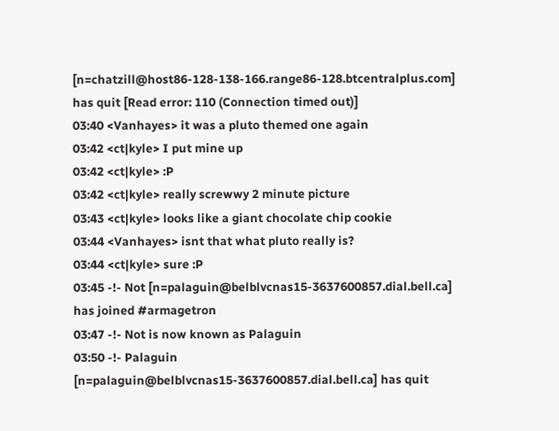[n=chatzill@host86-128-138-166.range86-128.btcentralplus.com] has quit [Read error: 110 (Connection timed out)]
03:40 <Vanhayes> it was a pluto themed one again
03:42 <ct|kyle> I put mine up
03:42 <ct|kyle> :P
03:42 <ct|kyle> really screwwy 2 minute picture
03:43 <ct|kyle> looks like a giant chocolate chip cookie
03:44 <Vanhayes> isnt that what pluto really is?
03:44 <ct|kyle> sure :P
03:45 -!- Not [n=palaguin@belblvcnas15-3637600857.dial.bell.ca] has joined #armagetron
03:47 -!- Not is now known as Palaguin
03:50 -!- Palaguin [n=palaguin@belblvcnas15-3637600857.dial.bell.ca] has quit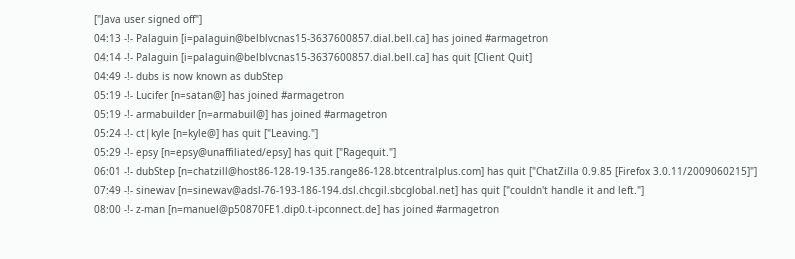["Java user signed off"]
04:13 -!- Palaguin [i=palaguin@belblvcnas15-3637600857.dial.bell.ca] has joined #armagetron
04:14 -!- Palaguin [i=palaguin@belblvcnas15-3637600857.dial.bell.ca] has quit [Client Quit]
04:49 -!- dubs is now known as dubStep
05:19 -!- Lucifer [n=satan@] has joined #armagetron
05:19 -!- armabuilder [n=armabuil@] has joined #armagetron
05:24 -!- ct|kyle [n=kyle@] has quit ["Leaving."]
05:29 -!- epsy [n=epsy@unaffiliated/epsy] has quit ["Ragequit."]
06:01 -!- dubStep [n=chatzill@host86-128-19-135.range86-128.btcentralplus.com] has quit ["ChatZilla 0.9.85 [Firefox 3.0.11/2009060215]"]
07:49 -!- sinewav [n=sinewav@adsl-76-193-186-194.dsl.chcgil.sbcglobal.net] has quit ["couldn't handle it and left."]
08:00 -!- z-man [n=manuel@p50870FE1.dip0.t-ipconnect.de] has joined #armagetron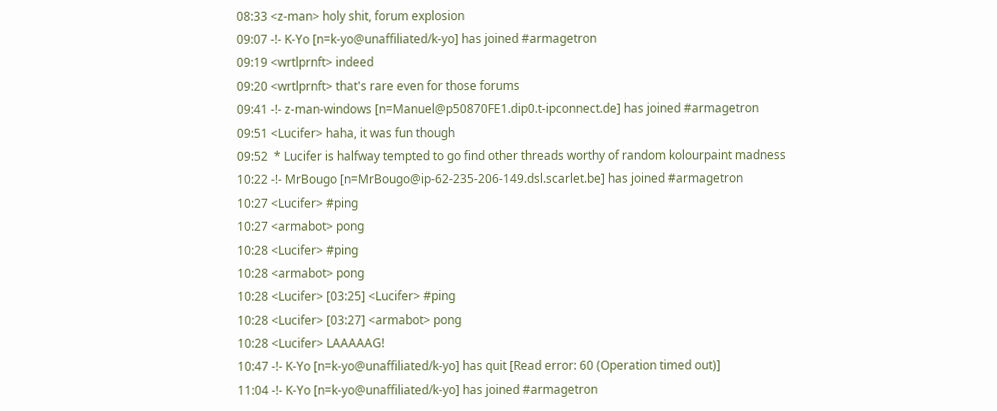08:33 <z-man> holy shit, forum explosion
09:07 -!- K-Yo [n=k-yo@unaffiliated/k-yo] has joined #armagetron
09:19 <wrtlprnft> indeed
09:20 <wrtlprnft> that's rare even for those forums
09:41 -!- z-man-windows [n=Manuel@p50870FE1.dip0.t-ipconnect.de] has joined #armagetron
09:51 <Lucifer> haha, it was fun though
09:52  * Lucifer is halfway tempted to go find other threads worthy of random kolourpaint madness
10:22 -!- MrBougo [n=MrBougo@ip-62-235-206-149.dsl.scarlet.be] has joined #armagetron
10:27 <Lucifer> #ping
10:27 <armabot> pong
10:28 <Lucifer> #ping
10:28 <armabot> pong
10:28 <Lucifer> [03:25] <Lucifer> #ping
10:28 <Lucifer> [03:27] <armabot> pong
10:28 <Lucifer> LAAAAAG!
10:47 -!- K-Yo [n=k-yo@unaffiliated/k-yo] has quit [Read error: 60 (Operation timed out)]
11:04 -!- K-Yo [n=k-yo@unaffiliated/k-yo] has joined #armagetron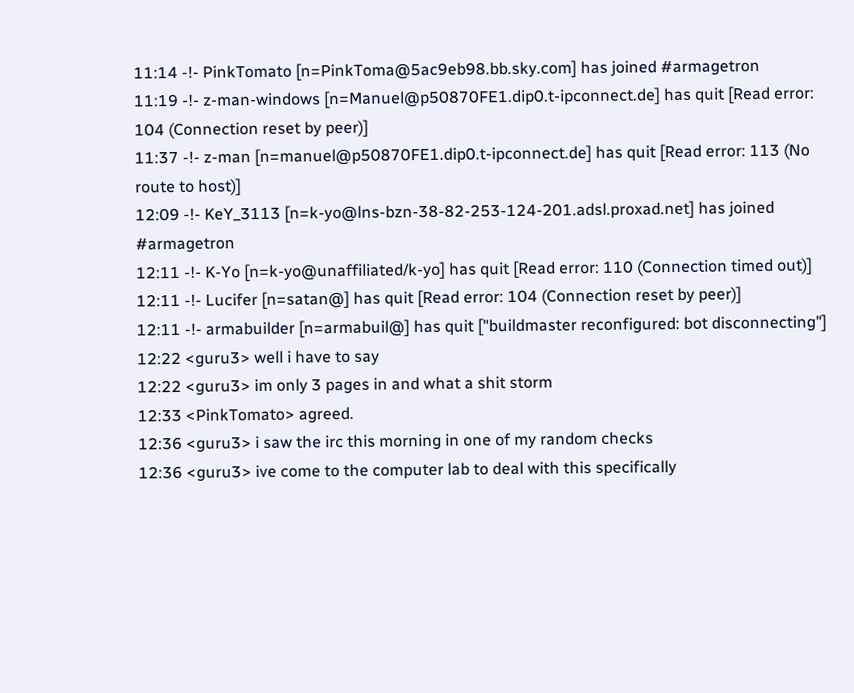11:14 -!- PinkTomato [n=PinkToma@5ac9eb98.bb.sky.com] has joined #armagetron
11:19 -!- z-man-windows [n=Manuel@p50870FE1.dip0.t-ipconnect.de] has quit [Read error: 104 (Connection reset by peer)]
11:37 -!- z-man [n=manuel@p50870FE1.dip0.t-ipconnect.de] has quit [Read error: 113 (No route to host)]
12:09 -!- KeY_3113 [n=k-yo@lns-bzn-38-82-253-124-201.adsl.proxad.net] has joined #armagetron
12:11 -!- K-Yo [n=k-yo@unaffiliated/k-yo] has quit [Read error: 110 (Connection timed out)]
12:11 -!- Lucifer [n=satan@] has quit [Read error: 104 (Connection reset by peer)]
12:11 -!- armabuilder [n=armabuil@] has quit ["buildmaster reconfigured: bot disconnecting"]
12:22 <guru3> well i have to say
12:22 <guru3> im only 3 pages in and what a shit storm
12:33 <PinkTomato> agreed.
12:36 <guru3> i saw the irc this morning in one of my random checks
12:36 <guru3> ive come to the computer lab to deal with this specifically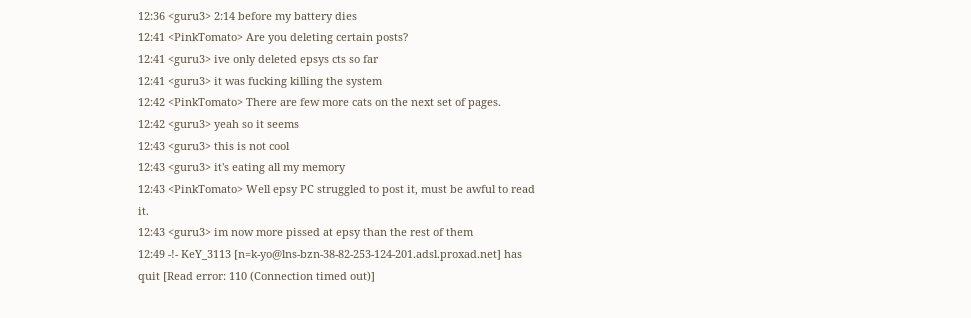12:36 <guru3> 2:14 before my battery dies
12:41 <PinkTomato> Are you deleting certain posts?
12:41 <guru3> ive only deleted epsys cts so far
12:41 <guru3> it was fucking killing the system
12:42 <PinkTomato> There are few more cats on the next set of pages.
12:42 <guru3> yeah so it seems
12:43 <guru3> this is not cool
12:43 <guru3> it's eating all my memory
12:43 <PinkTomato> Well epsy PC struggled to post it, must be awful to read it.
12:43 <guru3> im now more pissed at epsy than the rest of them
12:49 -!- KeY_3113 [n=k-yo@lns-bzn-38-82-253-124-201.adsl.proxad.net] has quit [Read error: 110 (Connection timed out)]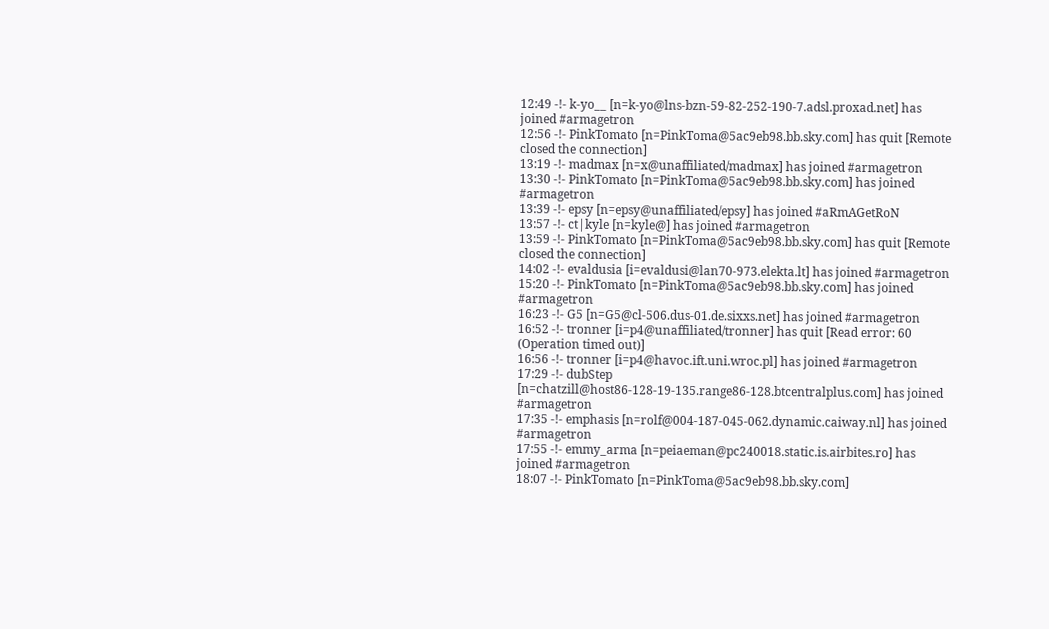12:49 -!- k-yo__ [n=k-yo@lns-bzn-59-82-252-190-7.adsl.proxad.net] has joined #armagetron
12:56 -!- PinkTomato [n=PinkToma@5ac9eb98.bb.sky.com] has quit [Remote closed the connection]
13:19 -!- madmax [n=x@unaffiliated/madmax] has joined #armagetron
13:30 -!- PinkTomato [n=PinkToma@5ac9eb98.bb.sky.com] has joined #armagetron
13:39 -!- epsy [n=epsy@unaffiliated/epsy] has joined #aRmAGetRoN
13:57 -!- ct|kyle [n=kyle@] has joined #armagetron
13:59 -!- PinkTomato [n=PinkToma@5ac9eb98.bb.sky.com] has quit [Remote closed the connection]
14:02 -!- evaldusia [i=evaldusi@lan70-973.elekta.lt] has joined #armagetron
15:20 -!- PinkTomato [n=PinkToma@5ac9eb98.bb.sky.com] has joined #armagetron
16:23 -!- G5 [n=G5@cl-506.dus-01.de.sixxs.net] has joined #armagetron
16:52 -!- tronner [i=p4@unaffiliated/tronner] has quit [Read error: 60 (Operation timed out)]
16:56 -!- tronner [i=p4@havoc.ift.uni.wroc.pl] has joined #armagetron
17:29 -!- dubStep [n=chatzill@host86-128-19-135.range86-128.btcentralplus.com] has joined #armagetron
17:35 -!- emphasis [n=rolf@004-187-045-062.dynamic.caiway.nl] has joined #armagetron
17:55 -!- emmy_arma [n=peiaeman@pc240018.static.is.airbites.ro] has joined #armagetron
18:07 -!- PinkTomato [n=PinkToma@5ac9eb98.bb.sky.com]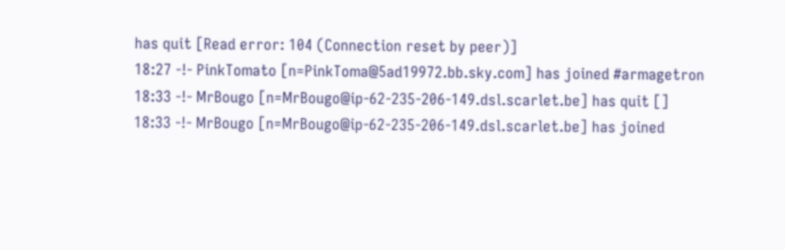has quit [Read error: 104 (Connection reset by peer)]
18:27 -!- PinkTomato [n=PinkToma@5ad19972.bb.sky.com] has joined #armagetron
18:33 -!- MrBougo [n=MrBougo@ip-62-235-206-149.dsl.scarlet.be] has quit []
18:33 -!- MrBougo [n=MrBougo@ip-62-235-206-149.dsl.scarlet.be] has joined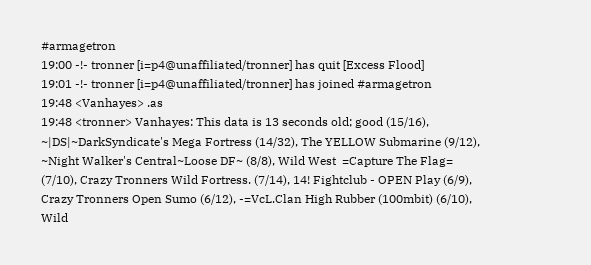#armagetron
19:00 -!- tronner [i=p4@unaffiliated/tronner] has quit [Excess Flood]
19:01 -!- tronner [i=p4@unaffiliated/tronner] has joined #armagetron
19:48 <Vanhayes> .as
19:48 <tronner> Vanhayes: This data is 13 seconds old; good (15/16), ~|DS|~DarkSyndicate's Mega Fortress (14/32), The YELLOW Submarine (9/12), ~Night Walker's Central~Loose DF~ (8/8), Wild West  =Capture The Flag= (7/10), Crazy Tronners Wild Fortress. (7/14), 14! Fightclub - OPEN Play (6/9), Crazy Tronners Open Sumo (6/12), -=VcL.Clan High Rubber (100mbit) (6/10), Wild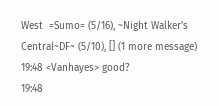West  =Sumo= (5/16), ~Night Walker's Central~DF~ (5/10), [] (1 more message)
19:48 <Vanhayes> good?
19:48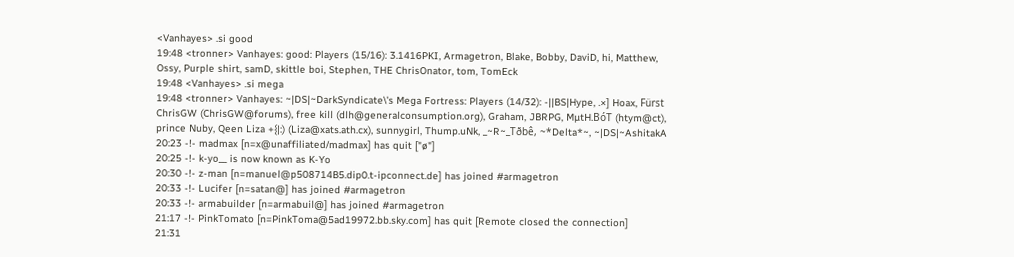<Vanhayes> .si good
19:48 <tronner> Vanhayes: good: Players (15/16): 3.1416PKI, Armagetron, Blake, Bobby, DaviD, hi, Matthew, Ossy, Purple shirt, samD, skittle boi, Stephen, THE ChrisOnator, tom, TomEck
19:48 <Vanhayes> .si mega
19:48 <tronner> Vanhayes: ~|DS|~DarkSyndicate\'s Mega Fortress: Players (14/32): -||BS|Hype, .×] Hoax, Fürst ChrisGW (ChrisGW@forums), free kill (dlh@generalconsumption.org), Graham, JBRPG, MµtH.BóT (htym@ct), prince Nuby, Qeen Liza +{|:) (Liza@xats.ath.cx), sunnygirl, Thump.uNk, _~R~_Tðbê, ~*Delta*~, ~|DS|~AshitakA
20:23 -!- madmax [n=x@unaffiliated/madmax] has quit ["ø"]
20:25 -!- k-yo__ is now known as K-Yo
20:30 -!- z-man [n=manuel@p508714B5.dip0.t-ipconnect.de] has joined #armagetron
20:33 -!- Lucifer [n=satan@] has joined #armagetron
20:33 -!- armabuilder [n=armabuil@] has joined #armagetron
21:17 -!- PinkTomato [n=PinkToma@5ad19972.bb.sky.com] has quit [Remote closed the connection]
21:31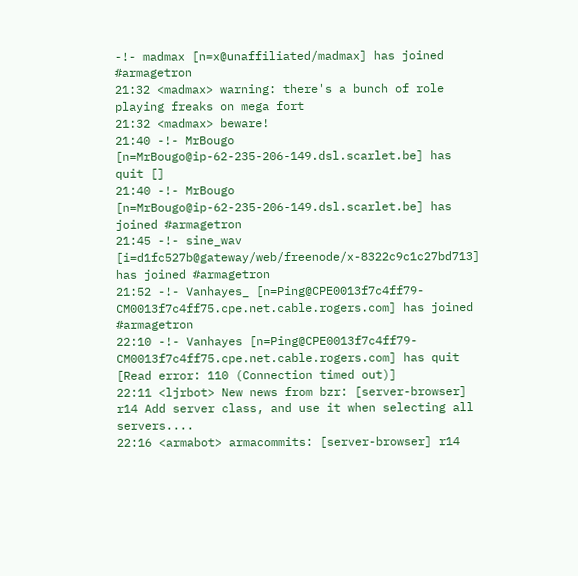-!- madmax [n=x@unaffiliated/madmax] has joined #armagetron
21:32 <madmax> warning: there's a bunch of role playing freaks on mega fort
21:32 <madmax> beware!
21:40 -!- MrBougo [n=MrBougo@ip-62-235-206-149.dsl.scarlet.be] has quit []
21:40 -!- MrBougo [n=MrBougo@ip-62-235-206-149.dsl.scarlet.be] has joined #armagetron
21:45 -!- sine_wav [i=d1fc527b@gateway/web/freenode/x-8322c9c1c27bd713] has joined #armagetron
21:52 -!- Vanhayes_ [n=Ping@CPE0013f7c4ff79-CM0013f7c4ff75.cpe.net.cable.rogers.com] has joined #armagetron
22:10 -!- Vanhayes [n=Ping@CPE0013f7c4ff79-CM0013f7c4ff75.cpe.net.cable.rogers.com] has quit [Read error: 110 (Connection timed out)]
22:11 <ljrbot> New news from bzr: [server-browser] r14 Add server class, and use it when selecting all servers....
22:16 <armabot> armacommits: [server-browser] r14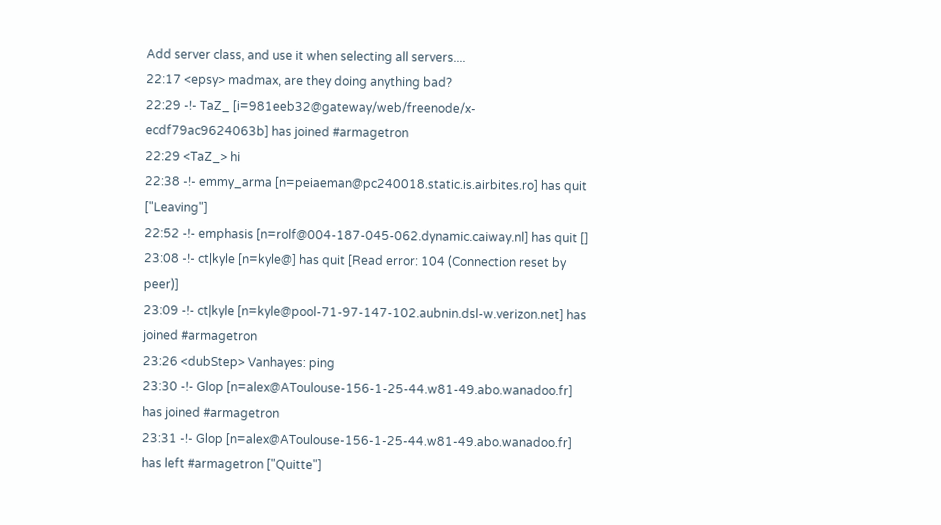Add server class, and use it when selecting all servers....
22:17 <epsy> madmax, are they doing anything bad?
22:29 -!- TaZ_ [i=981eeb32@gateway/web/freenode/x-ecdf79ac9624063b] has joined #armagetron
22:29 <TaZ_> hi
22:38 -!- emmy_arma [n=peiaeman@pc240018.static.is.airbites.ro] has quit ["Leaving"]
22:52 -!- emphasis [n=rolf@004-187-045-062.dynamic.caiway.nl] has quit []
23:08 -!- ct|kyle [n=kyle@] has quit [Read error: 104 (Connection reset by peer)]
23:09 -!- ct|kyle [n=kyle@pool-71-97-147-102.aubnin.dsl-w.verizon.net] has joined #armagetron
23:26 <dubStep> Vanhayes: ping
23:30 -!- Glop [n=alex@AToulouse-156-1-25-44.w81-49.abo.wanadoo.fr] has joined #armagetron
23:31 -!- Glop [n=alex@AToulouse-156-1-25-44.w81-49.abo.wanadoo.fr] has left #armagetron ["Quitte"]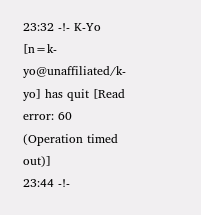23:32 -!- K-Yo [n=k-yo@unaffiliated/k-yo] has quit [Read error: 60 (Operation timed out)]
23:44 -!-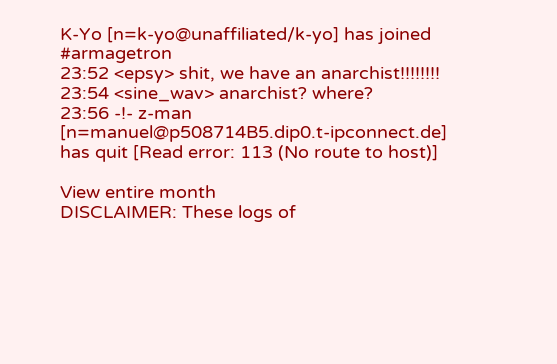K-Yo [n=k-yo@unaffiliated/k-yo] has joined #armagetron
23:52 <epsy> shit, we have an anarchist!!!!!!!!
23:54 <sine_wav> anarchist? where?
23:56 -!- z-man [n=manuel@p508714B5.dip0.t-ipconnect.de] has quit [Read error: 113 (No route to host)]

View entire month
DISCLAIMER: These logs of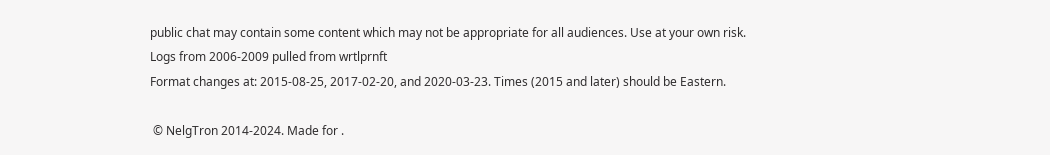public chat may contain some content which may not be appropriate for all audiences. Use at your own risk.
Logs from 2006-2009 pulled from wrtlprnft
Format changes at: 2015-08-25, 2017-02-20, and 2020-03-23. Times (2015 and later) should be Eastern.

 © NelgTron 2014-2024. Made for .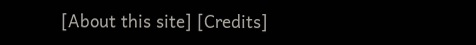[About this site] [Credits]